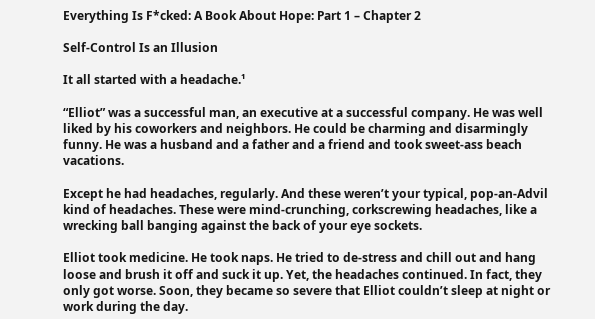Everything Is F*cked: A Book About Hope: Part 1 – Chapter 2

Self-Control Is an Illusion

It all started with a headache.¹

“Elliot” was a successful man, an executive at a successful company. He was well liked by his coworkers and neighbors. He could be charming and disarmingly funny. He was a husband and a father and a friend and took sweet-ass beach vacations.

Except he had headaches, regularly. And these weren’t your typical, pop-an-Advil kind of headaches. These were mind-crunching, corkscrewing headaches, like a wrecking ball banging against the back of your eye sockets.

Elliot took medicine. He took naps. He tried to de-stress and chill out and hang loose and brush it off and suck it up. Yet, the headaches continued. In fact, they only got worse. Soon, they became so severe that Elliot couldn’t sleep at night or work during the day.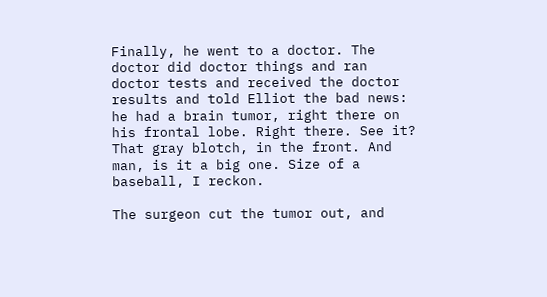Finally, he went to a doctor. The doctor did doctor things and ran doctor tests and received the doctor results and told Elliot the bad news: he had a brain tumor, right there on his frontal lobe. Right there. See it? That gray blotch, in the front. And man, is it a big one. Size of a baseball, I reckon.

The surgeon cut the tumor out, and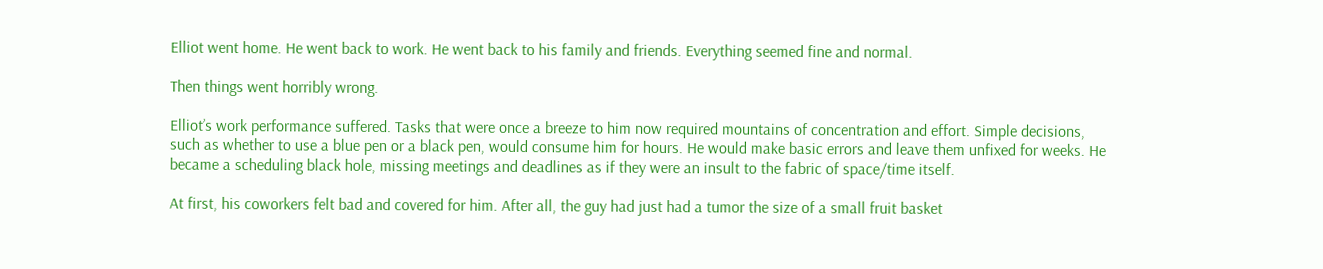Elliot went home. He went back to work. He went back to his family and friends. Everything seemed fine and normal.

Then things went horribly wrong.

Elliot’s work performance suffered. Tasks that were once a breeze to him now required mountains of concentration and effort. Simple decisions, such as whether to use a blue pen or a black pen, would consume him for hours. He would make basic errors and leave them unfixed for weeks. He became a scheduling black hole, missing meetings and deadlines as if they were an insult to the fabric of space/time itself.

At first, his coworkers felt bad and covered for him. After all, the guy had just had a tumor the size of a small fruit basket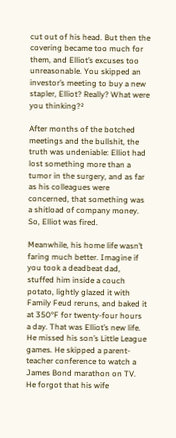cut out of his head. But then the covering became too much for them, and Elliot’s excuses too unreasonable. You skipped an investor’s meeting to buy a new stapler, Elliot? Really? What were you thinking?²

After months of the botched meetings and the bullshit, the truth was undeniable: Elliot had lost something more than a tumor in the surgery, and as far as his colleagues were concerned, that something was a shitload of company money. So, Elliot was fired.

Meanwhile, his home life wasn’t faring much better. Imagine if you took a deadbeat dad, stuffed him inside a couch potato, lightly glazed it with Family Feud reruns, and baked it at 350°F for twenty-four hours a day. That was Elliot’s new life. He missed his son’s Little League games. He skipped a parent-teacher conference to watch a James Bond marathon on TV. He forgot that his wife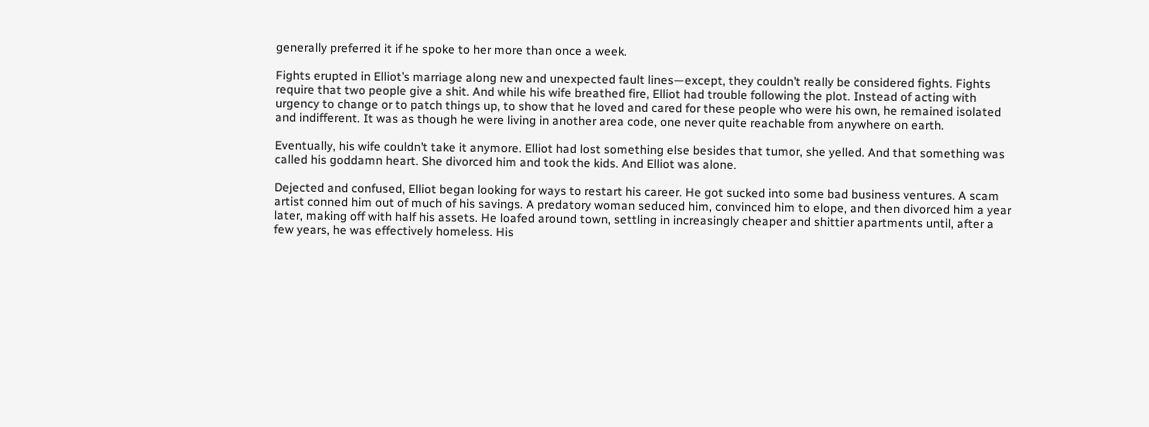generally preferred it if he spoke to her more than once a week.

Fights erupted in Elliot’s marriage along new and unexpected fault lines—except, they couldn’t really be considered fights. Fights require that two people give a shit. And while his wife breathed fire, Elliot had trouble following the plot. Instead of acting with urgency to change or to patch things up, to show that he loved and cared for these people who were his own, he remained isolated and indifferent. It was as though he were living in another area code, one never quite reachable from anywhere on earth.

Eventually, his wife couldn’t take it anymore. Elliot had lost something else besides that tumor, she yelled. And that something was called his goddamn heart. She divorced him and took the kids. And Elliot was alone.

Dejected and confused, Elliot began looking for ways to restart his career. He got sucked into some bad business ventures. A scam artist conned him out of much of his savings. A predatory woman seduced him, convinced him to elope, and then divorced him a year later, making off with half his assets. He loafed around town, settling in increasingly cheaper and shittier apartments until, after a few years, he was effectively homeless. His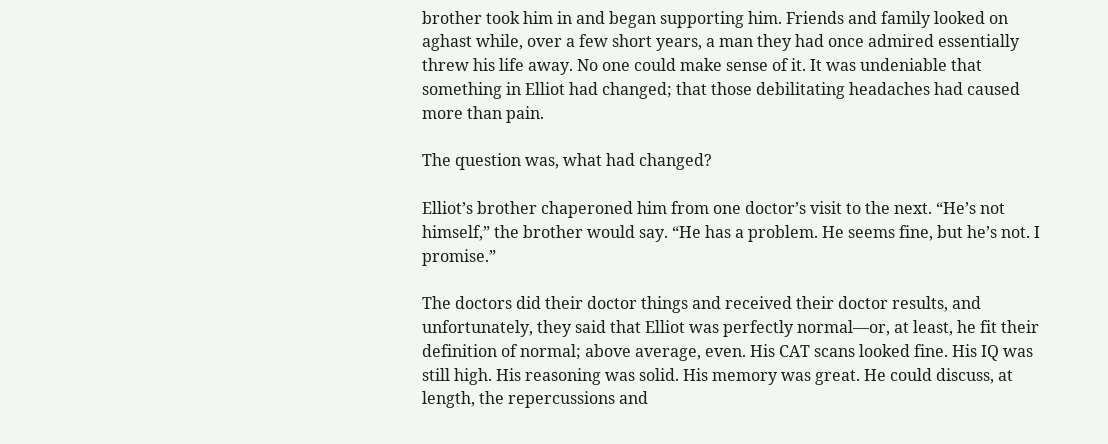brother took him in and began supporting him. Friends and family looked on aghast while, over a few short years, a man they had once admired essentially threw his life away. No one could make sense of it. It was undeniable that something in Elliot had changed; that those debilitating headaches had caused more than pain.

The question was, what had changed?

Elliot’s brother chaperoned him from one doctor’s visit to the next. “He’s not himself,” the brother would say. “He has a problem. He seems fine, but he’s not. I promise.”

The doctors did their doctor things and received their doctor results, and unfortunately, they said that Elliot was perfectly normal—or, at least, he fit their definition of normal; above average, even. His CAT scans looked fine. His IQ was still high. His reasoning was solid. His memory was great. He could discuss, at length, the repercussions and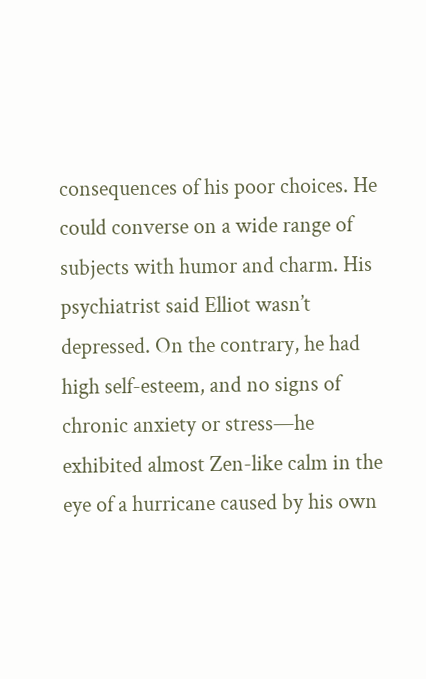consequences of his poor choices. He could converse on a wide range of subjects with humor and charm. His psychiatrist said Elliot wasn’t depressed. On the contrary, he had high self-esteem, and no signs of chronic anxiety or stress—he exhibited almost Zen-like calm in the eye of a hurricane caused by his own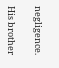negligence.

His brother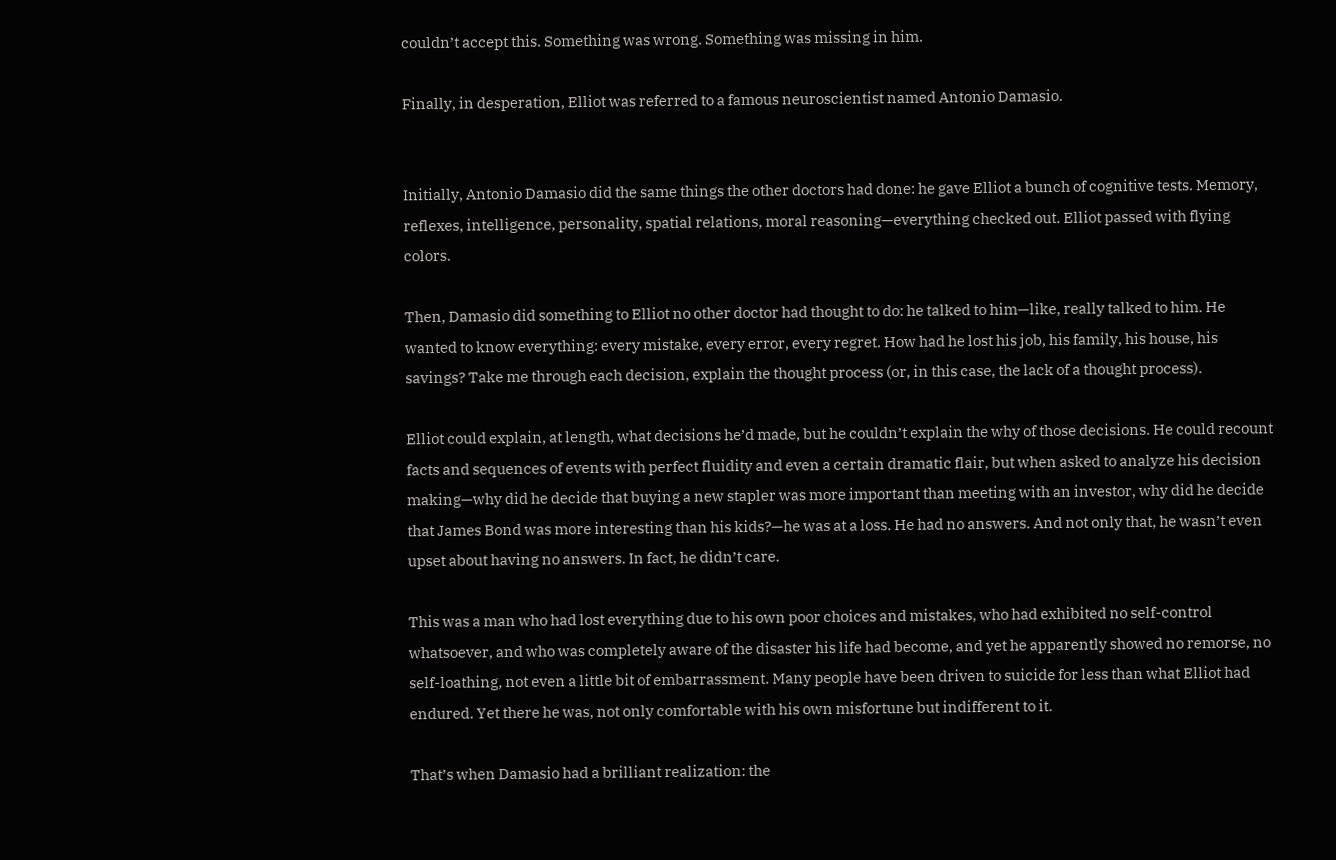couldn’t accept this. Something was wrong. Something was missing in him.

Finally, in desperation, Elliot was referred to a famous neuroscientist named Antonio Damasio.


Initially, Antonio Damasio did the same things the other doctors had done: he gave Elliot a bunch of cognitive tests. Memory, reflexes, intelligence, personality, spatial relations, moral reasoning—everything checked out. Elliot passed with flying colors.

Then, Damasio did something to Elliot no other doctor had thought to do: he talked to him—like, really talked to him. He wanted to know everything: every mistake, every error, every regret. How had he lost his job, his family, his house, his savings? Take me through each decision, explain the thought process (or, in this case, the lack of a thought process).

Elliot could explain, at length, what decisions he’d made, but he couldn’t explain the why of those decisions. He could recount facts and sequences of events with perfect fluidity and even a certain dramatic flair, but when asked to analyze his decision making—why did he decide that buying a new stapler was more important than meeting with an investor, why did he decide that James Bond was more interesting than his kids?—he was at a loss. He had no answers. And not only that, he wasn’t even upset about having no answers. In fact, he didn’t care.

This was a man who had lost everything due to his own poor choices and mistakes, who had exhibited no self-control whatsoever, and who was completely aware of the disaster his life had become, and yet he apparently showed no remorse, no self-loathing, not even a little bit of embarrassment. Many people have been driven to suicide for less than what Elliot had endured. Yet there he was, not only comfortable with his own misfortune but indifferent to it.

That’s when Damasio had a brilliant realization: the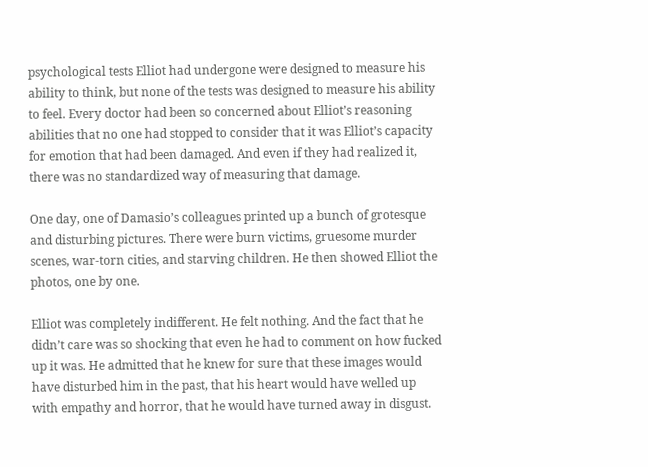psychological tests Elliot had undergone were designed to measure his ability to think, but none of the tests was designed to measure his ability to feel. Every doctor had been so concerned about Elliot’s reasoning abilities that no one had stopped to consider that it was Elliot’s capacity for emotion that had been damaged. And even if they had realized it, there was no standardized way of measuring that damage.

One day, one of Damasio’s colleagues printed up a bunch of grotesque and disturbing pictures. There were burn victims, gruesome murder scenes, war-torn cities, and starving children. He then showed Elliot the photos, one by one.

Elliot was completely indifferent. He felt nothing. And the fact that he didn’t care was so shocking that even he had to comment on how fucked up it was. He admitted that he knew for sure that these images would have disturbed him in the past, that his heart would have welled up with empathy and horror, that he would have turned away in disgust.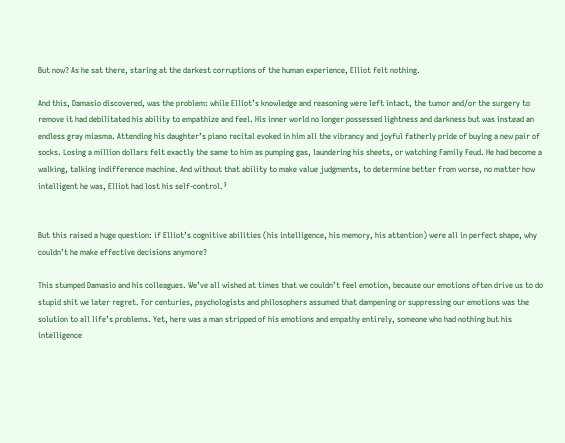But now? As he sat there, staring at the darkest corruptions of the human experience, Elliot felt nothing.

And this, Damasio discovered, was the problem: while Elliot’s knowledge and reasoning were left intact, the tumor and/or the surgery to remove it had debilitated his ability to empathize and feel. His inner world no longer possessed lightness and darkness but was instead an endless gray miasma. Attending his daughter’s piano recital evoked in him all the vibrancy and joyful fatherly pride of buying a new pair of socks. Losing a million dollars felt exactly the same to him as pumping gas, laundering his sheets, or watching Family Feud. He had become a walking, talking indifference machine. And without that ability to make value judgments, to determine better from worse, no matter how intelligent he was, Elliot had lost his self-control.³


But this raised a huge question: if Elliot’s cognitive abilities (his intelligence, his memory, his attention) were all in perfect shape, why couldn’t he make effective decisions anymore?

This stumped Damasio and his colleagues. We’ve all wished at times that we couldn’t feel emotion, because our emotions often drive us to do stupid shit we later regret. For centuries, psychologists and philosophers assumed that dampening or suppressing our emotions was the solution to all life’s problems. Yet, here was a man stripped of his emotions and empathy entirely, someone who had nothing but his intelligence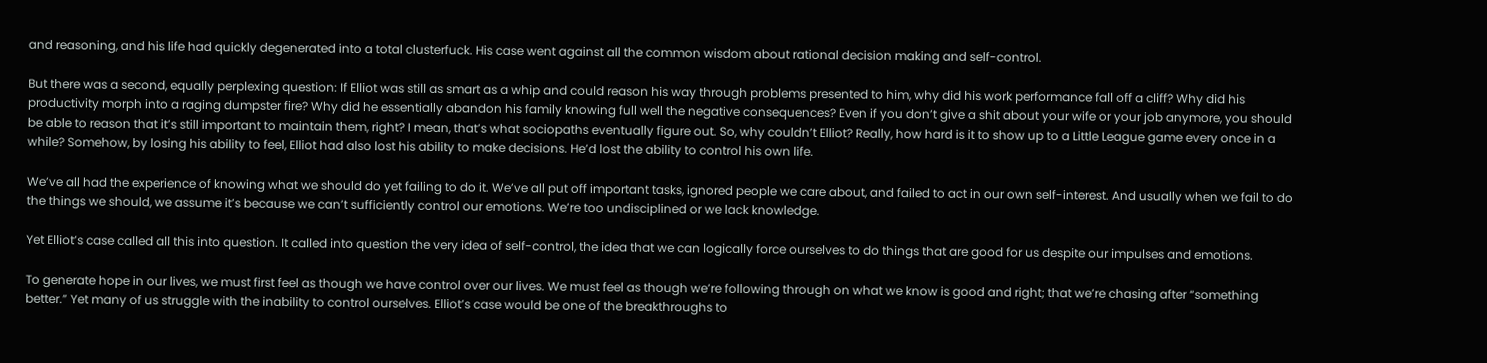and reasoning, and his life had quickly degenerated into a total clusterfuck. His case went against all the common wisdom about rational decision making and self-control.

But there was a second, equally perplexing question: If Elliot was still as smart as a whip and could reason his way through problems presented to him, why did his work performance fall off a cliff? Why did his productivity morph into a raging dumpster fire? Why did he essentially abandon his family knowing full well the negative consequences? Even if you don’t give a shit about your wife or your job anymore, you should be able to reason that it’s still important to maintain them, right? I mean, that’s what sociopaths eventually figure out. So, why couldn’t Elliot? Really, how hard is it to show up to a Little League game every once in a while? Somehow, by losing his ability to feel, Elliot had also lost his ability to make decisions. He’d lost the ability to control his own life.

We’ve all had the experience of knowing what we should do yet failing to do it. We’ve all put off important tasks, ignored people we care about, and failed to act in our own self-interest. And usually when we fail to do the things we should, we assume it’s because we can’t sufficiently control our emotions. We’re too undisciplined or we lack knowledge.

Yet Elliot’s case called all this into question. It called into question the very idea of self-control, the idea that we can logically force ourselves to do things that are good for us despite our impulses and emotions.

To generate hope in our lives, we must first feel as though we have control over our lives. We must feel as though we’re following through on what we know is good and right; that we’re chasing after “something better.” Yet many of us struggle with the inability to control ourselves. Elliot’s case would be one of the breakthroughs to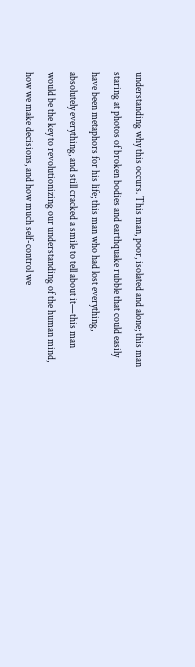understanding why this occurs. This man, poor, isolated and alone; this man staring at photos of broken bodies and earthquake rubble that could easily have been metaphors for his life; this man who had lost everything, absolutely everything, and still cracked a smile to tell about it—this man would be the key to revolutionizing our understanding of the human mind, how we make decisions, and how much self-control we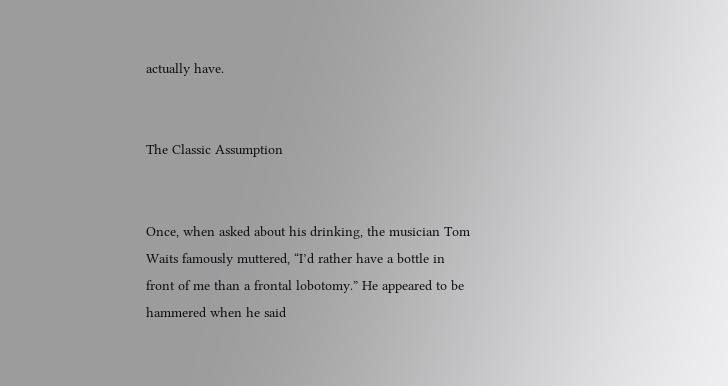actually have.


The Classic Assumption


Once, when asked about his drinking, the musician Tom Waits famously muttered, “I’d rather have a bottle in front of me than a frontal lobotomy.” He appeared to be hammered when he said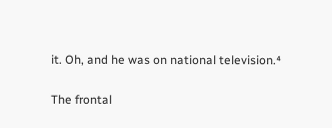it. Oh, and he was on national television.⁴

The frontal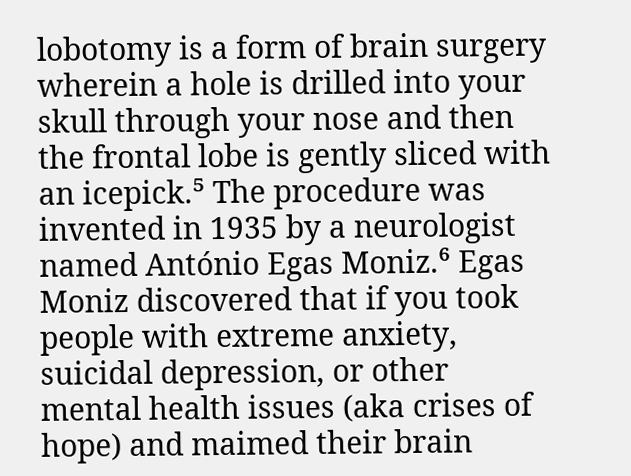lobotomy is a form of brain surgery wherein a hole is drilled into your skull through your nose and then the frontal lobe is gently sliced with an icepick.⁵ The procedure was invented in 1935 by a neurologist named António Egas Moniz.⁶ Egas Moniz discovered that if you took people with extreme anxiety, suicidal depression, or other mental health issues (aka crises of hope) and maimed their brain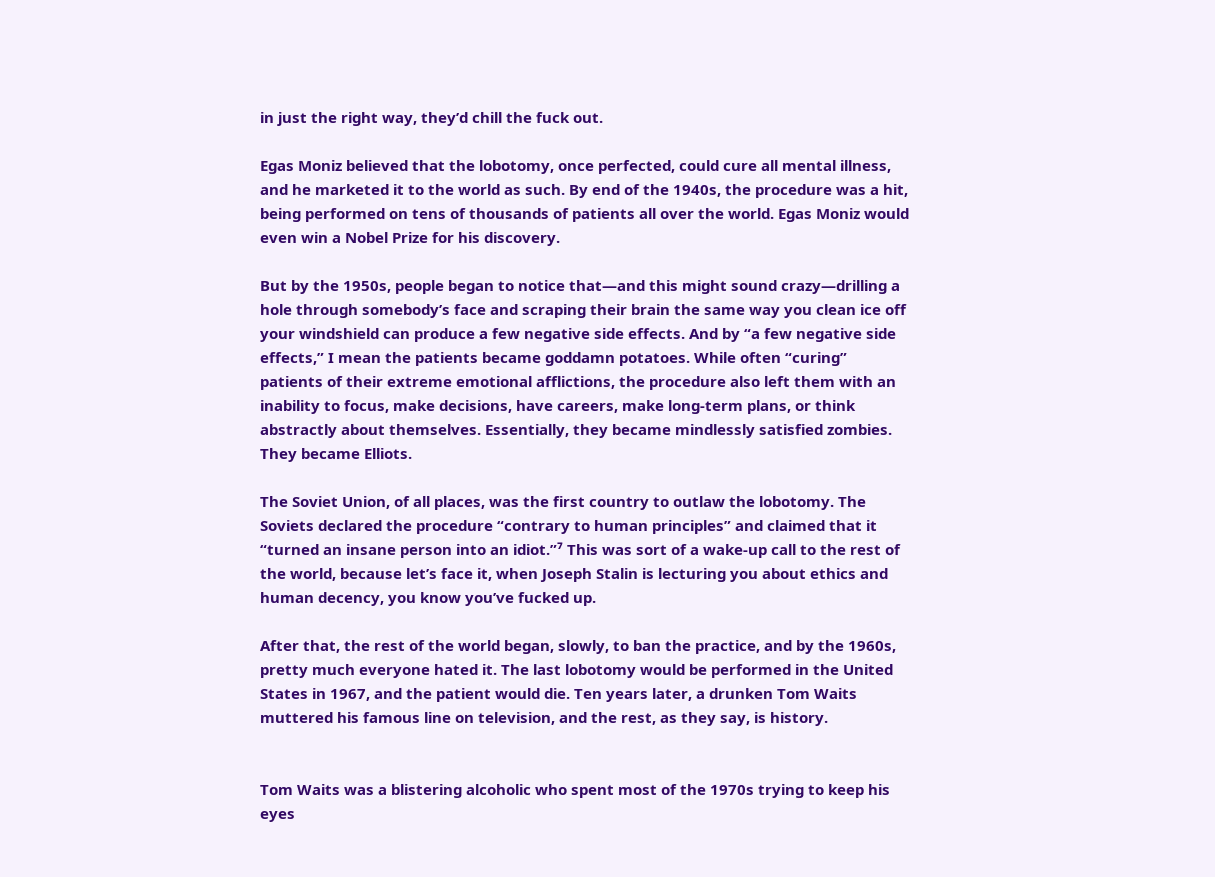in just the right way, they’d chill the fuck out.

Egas Moniz believed that the lobotomy, once perfected, could cure all mental illness, and he marketed it to the world as such. By end of the 1940s, the procedure was a hit, being performed on tens of thousands of patients all over the world. Egas Moniz would even win a Nobel Prize for his discovery.

But by the 1950s, people began to notice that—and this might sound crazy—drilling a hole through somebody’s face and scraping their brain the same way you clean ice off your windshield can produce a few negative side effects. And by “a few negative side effects,” I mean the patients became goddamn potatoes. While often “curing” patients of their extreme emotional afflictions, the procedure also left them with an inability to focus, make decisions, have careers, make long-term plans, or think abstractly about themselves. Essentially, they became mindlessly satisfied zombies. They became Elliots.

The Soviet Union, of all places, was the first country to outlaw the lobotomy. The Soviets declared the procedure “contrary to human principles” and claimed that it “turned an insane person into an idiot.”⁷ This was sort of a wake-up call to the rest of the world, because let’s face it, when Joseph Stalin is lecturing you about ethics and human decency, you know you’ve fucked up.

After that, the rest of the world began, slowly, to ban the practice, and by the 1960s, pretty much everyone hated it. The last lobotomy would be performed in the United States in 1967, and the patient would die. Ten years later, a drunken Tom Waits muttered his famous line on television, and the rest, as they say, is history.


Tom Waits was a blistering alcoholic who spent most of the 1970s trying to keep his eyes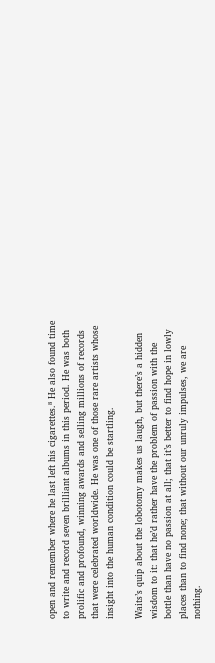open and remember where he last left his cigarettes.⁸ He also found time to write and record seven brilliant albums in this period. He was both prolific and profound, winning awards and selling millions of records that were celebrated worldwide. He was one of those rare artists whose insight into the human condition could be startling.

Waits’s quip about the lobotomy makes us laugh, but there’s a hidden wisdom to it: that he’d rather have the problem of passion with the bottle than have no passion at all; that it’s better to find hope in lowly places than to find none; that without our unruly impulses, we are nothing.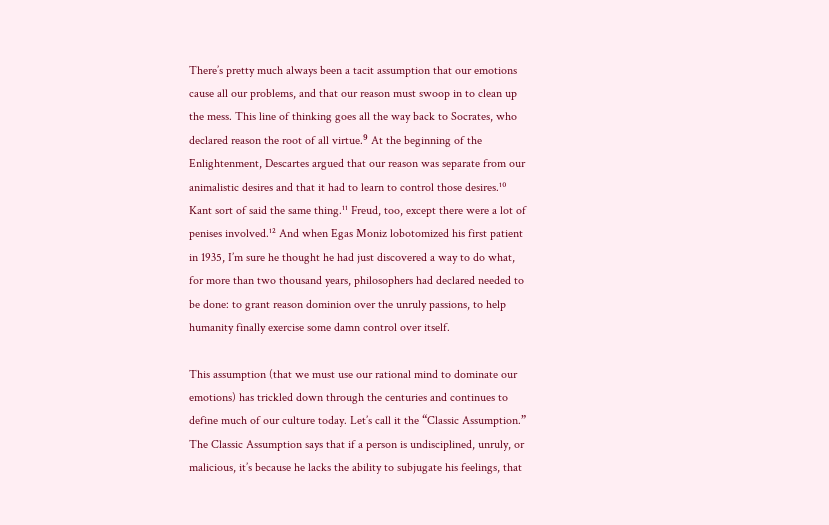There’s pretty much always been a tacit assumption that our emotions cause all our problems, and that our reason must swoop in to clean up the mess. This line of thinking goes all the way back to Socrates, who declared reason the root of all virtue.⁹ At the beginning of the Enlightenment, Descartes argued that our reason was separate from our animalistic desires and that it had to learn to control those desires.¹⁰ Kant sort of said the same thing.¹¹ Freud, too, except there were a lot of penises involved.¹² And when Egas Moniz lobotomized his first patient in 1935, I’m sure he thought he had just discovered a way to do what, for more than two thousand years, philosophers had declared needed to be done: to grant reason dominion over the unruly passions, to help humanity finally exercise some damn control over itself.

This assumption (that we must use our rational mind to dominate our emotions) has trickled down through the centuries and continues to define much of our culture today. Let’s call it the “Classic Assumption.” The Classic Assumption says that if a person is undisciplined, unruly, or malicious, it’s because he lacks the ability to subjugate his feelings, that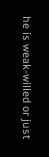he is weak-willed or just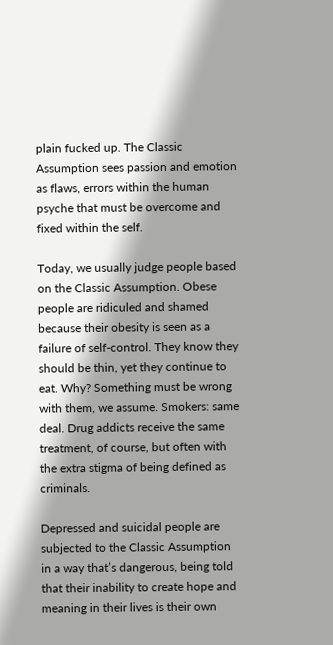plain fucked up. The Classic Assumption sees passion and emotion as flaws, errors within the human psyche that must be overcome and fixed within the self.

Today, we usually judge people based on the Classic Assumption. Obese people are ridiculed and shamed because their obesity is seen as a failure of self-control. They know they should be thin, yet they continue to eat. Why? Something must be wrong with them, we assume. Smokers: same deal. Drug addicts receive the same treatment, of course, but often with the extra stigma of being defined as criminals.

Depressed and suicidal people are subjected to the Classic Assumption in a way that’s dangerous, being told that their inability to create hope and meaning in their lives is their own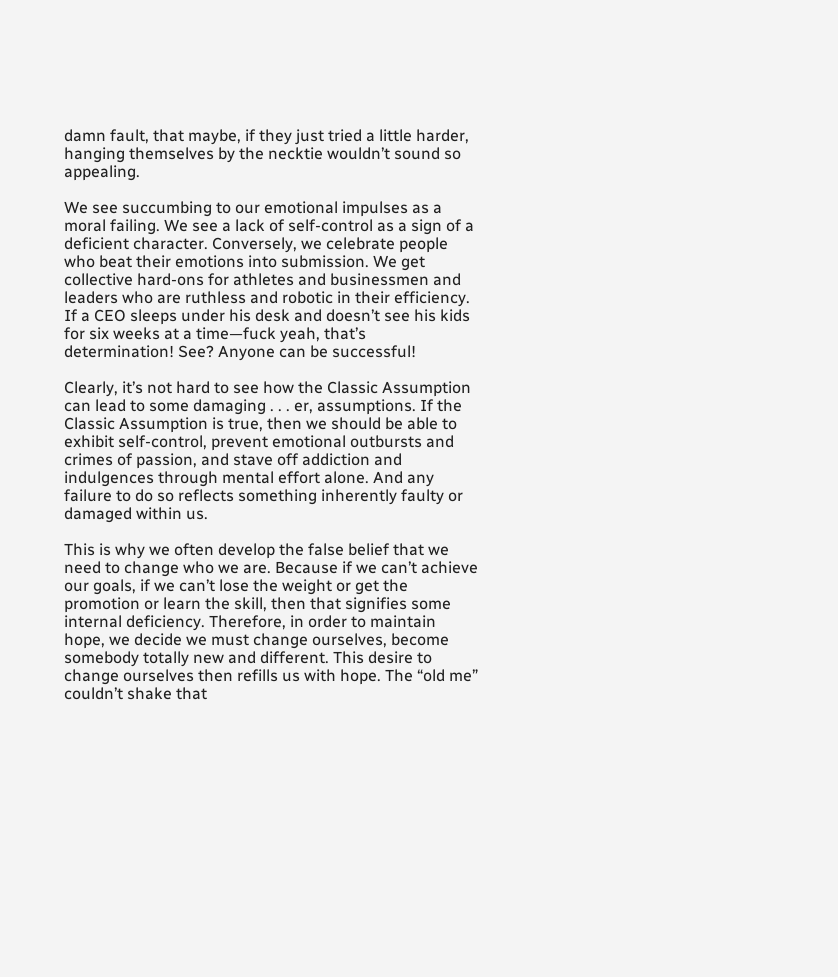damn fault, that maybe, if they just tried a little harder, hanging themselves by the necktie wouldn’t sound so appealing.

We see succumbing to our emotional impulses as a moral failing. We see a lack of self-control as a sign of a deficient character. Conversely, we celebrate people who beat their emotions into submission. We get collective hard-ons for athletes and businessmen and leaders who are ruthless and robotic in their efficiency. If a CEO sleeps under his desk and doesn’t see his kids for six weeks at a time—fuck yeah, that’s determination! See? Anyone can be successful!

Clearly, it’s not hard to see how the Classic Assumption can lead to some damaging . . . er, assumptions. If the Classic Assumption is true, then we should be able to exhibit self-control, prevent emotional outbursts and crimes of passion, and stave off addiction and indulgences through mental effort alone. And any failure to do so reflects something inherently faulty or damaged within us.

This is why we often develop the false belief that we need to change who we are. Because if we can’t achieve our goals, if we can’t lose the weight or get the promotion or learn the skill, then that signifies some internal deficiency. Therefore, in order to maintain hope, we decide we must change ourselves, become somebody totally new and different. This desire to change ourselves then refills us with hope. The “old me” couldn’t shake that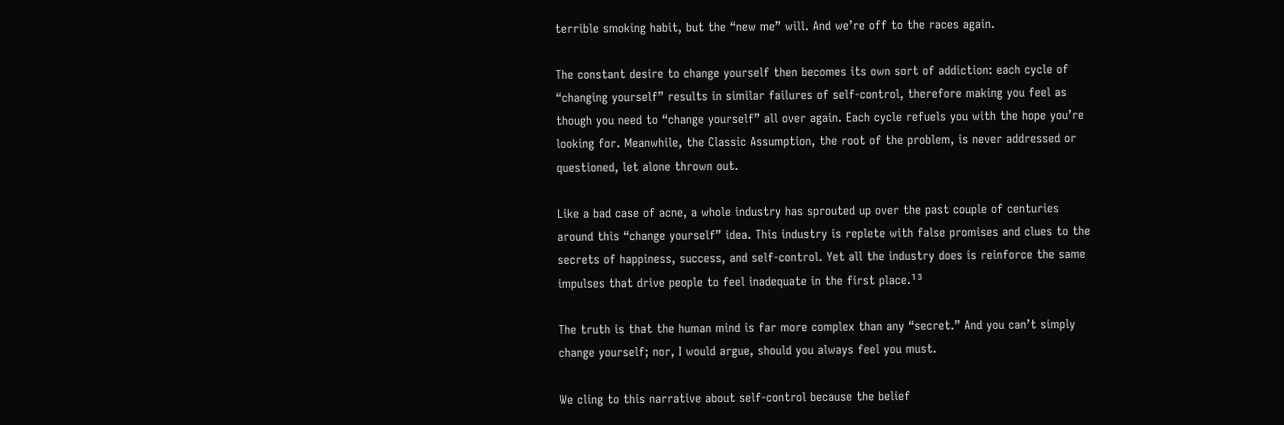terrible smoking habit, but the “new me” will. And we’re off to the races again.

The constant desire to change yourself then becomes its own sort of addiction: each cycle of “changing yourself” results in similar failures of self-control, therefore making you feel as though you need to “change yourself” all over again. Each cycle refuels you with the hope you’re looking for. Meanwhile, the Classic Assumption, the root of the problem, is never addressed or questioned, let alone thrown out.

Like a bad case of acne, a whole industry has sprouted up over the past couple of centuries around this “change yourself” idea. This industry is replete with false promises and clues to the secrets of happiness, success, and self-control. Yet all the industry does is reinforce the same impulses that drive people to feel inadequate in the first place.¹³

The truth is that the human mind is far more complex than any “secret.” And you can’t simply change yourself; nor, I would argue, should you always feel you must.

We cling to this narrative about self-control because the belief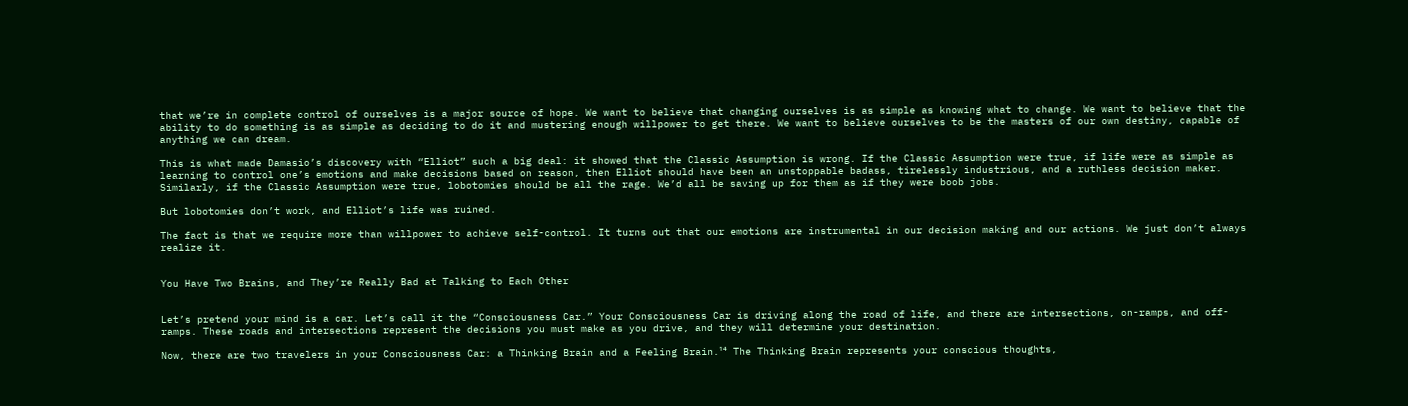that we’re in complete control of ourselves is a major source of hope. We want to believe that changing ourselves is as simple as knowing what to change. We want to believe that the ability to do something is as simple as deciding to do it and mustering enough willpower to get there. We want to believe ourselves to be the masters of our own destiny, capable of anything we can dream.

This is what made Damasio’s discovery with “Elliot” such a big deal: it showed that the Classic Assumption is wrong. If the Classic Assumption were true, if life were as simple as learning to control one’s emotions and make decisions based on reason, then Elliot should have been an unstoppable badass, tirelessly industrious, and a ruthless decision maker. Similarly, if the Classic Assumption were true, lobotomies should be all the rage. We’d all be saving up for them as if they were boob jobs.

But lobotomies don’t work, and Elliot’s life was ruined.

The fact is that we require more than willpower to achieve self-control. It turns out that our emotions are instrumental in our decision making and our actions. We just don’t always realize it.


You Have Two Brains, and They’re Really Bad at Talking to Each Other


Let’s pretend your mind is a car. Let’s call it the “Consciousness Car.” Your Consciousness Car is driving along the road of life, and there are intersections, on-ramps, and off-ramps. These roads and intersections represent the decisions you must make as you drive, and they will determine your destination.

Now, there are two travelers in your Consciousness Car: a Thinking Brain and a Feeling Brain.¹⁴ The Thinking Brain represents your conscious thoughts,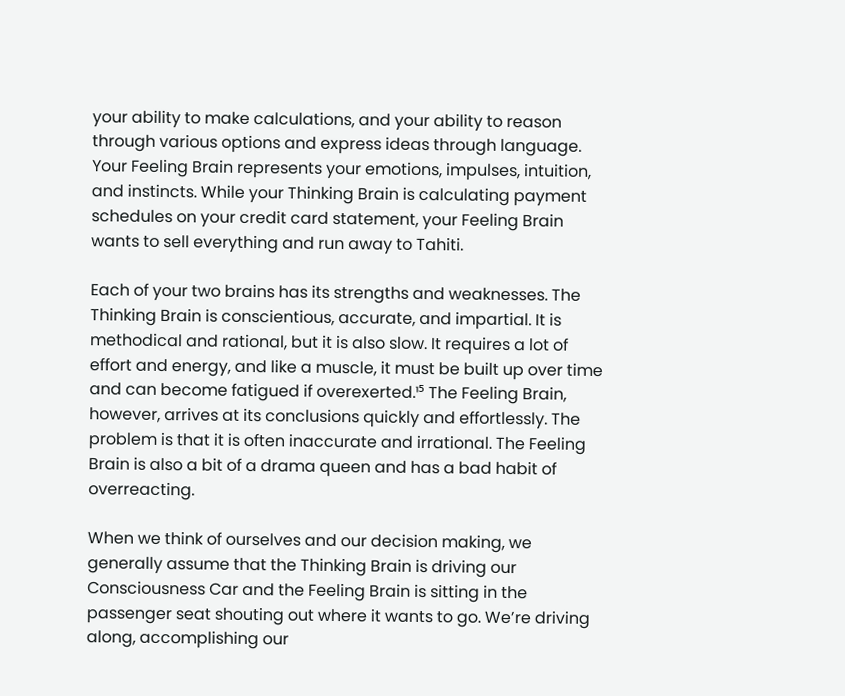your ability to make calculations, and your ability to reason through various options and express ideas through language. Your Feeling Brain represents your emotions, impulses, intuition, and instincts. While your Thinking Brain is calculating payment schedules on your credit card statement, your Feeling Brain wants to sell everything and run away to Tahiti.

Each of your two brains has its strengths and weaknesses. The Thinking Brain is conscientious, accurate, and impartial. It is methodical and rational, but it is also slow. It requires a lot of effort and energy, and like a muscle, it must be built up over time and can become fatigued if overexerted.¹⁵ The Feeling Brain, however, arrives at its conclusions quickly and effortlessly. The problem is that it is often inaccurate and irrational. The Feeling Brain is also a bit of a drama queen and has a bad habit of overreacting.

When we think of ourselves and our decision making, we generally assume that the Thinking Brain is driving our Consciousness Car and the Feeling Brain is sitting in the passenger seat shouting out where it wants to go. We’re driving along, accomplishing our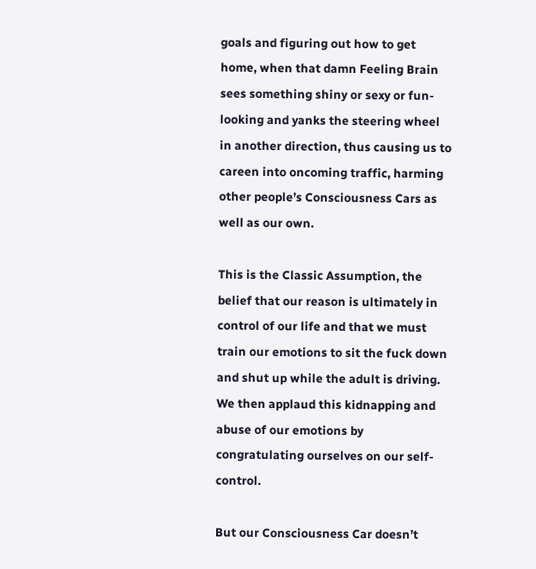goals and figuring out how to get home, when that damn Feeling Brain sees something shiny or sexy or fun-looking and yanks the steering wheel in another direction, thus causing us to careen into oncoming traffic, harming other people’s Consciousness Cars as well as our own.

This is the Classic Assumption, the belief that our reason is ultimately in control of our life and that we must train our emotions to sit the fuck down and shut up while the adult is driving. We then applaud this kidnapping and abuse of our emotions by congratulating ourselves on our self-control.

But our Consciousness Car doesn’t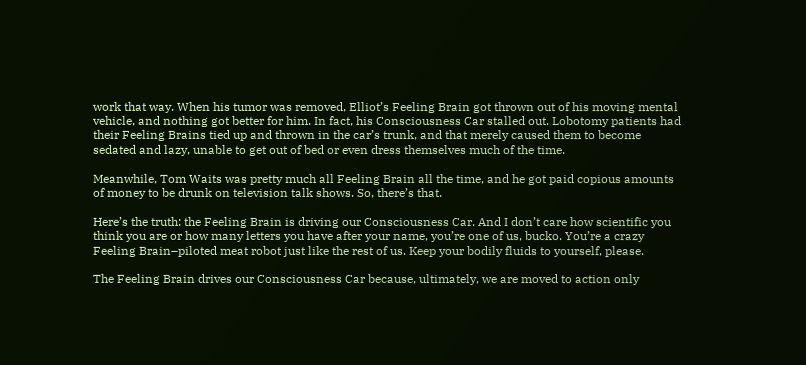work that way. When his tumor was removed, Elliot’s Feeling Brain got thrown out of his moving mental vehicle, and nothing got better for him. In fact, his Consciousness Car stalled out. Lobotomy patients had their Feeling Brains tied up and thrown in the car’s trunk, and that merely caused them to become sedated and lazy, unable to get out of bed or even dress themselves much of the time.

Meanwhile, Tom Waits was pretty much all Feeling Brain all the time, and he got paid copious amounts of money to be drunk on television talk shows. So, there’s that.

Here’s the truth: the Feeling Brain is driving our Consciousness Car. And I don’t care how scientific you think you are or how many letters you have after your name, you’re one of us, bucko. You’re a crazy Feeling Brain–piloted meat robot just like the rest of us. Keep your bodily fluids to yourself, please.

The Feeling Brain drives our Consciousness Car because, ultimately, we are moved to action only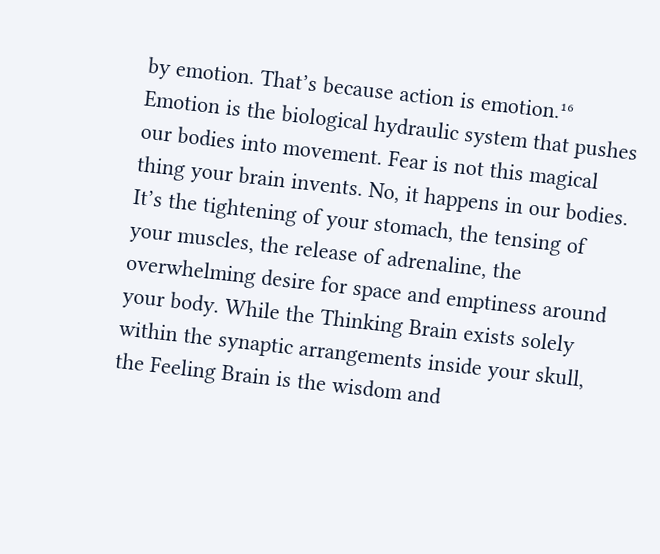by emotion. That’s because action is emotion.¹⁶ Emotion is the biological hydraulic system that pushes our bodies into movement. Fear is not this magical thing your brain invents. No, it happens in our bodies. It’s the tightening of your stomach, the tensing of your muscles, the release of adrenaline, the overwhelming desire for space and emptiness around your body. While the Thinking Brain exists solely within the synaptic arrangements inside your skull, the Feeling Brain is the wisdom and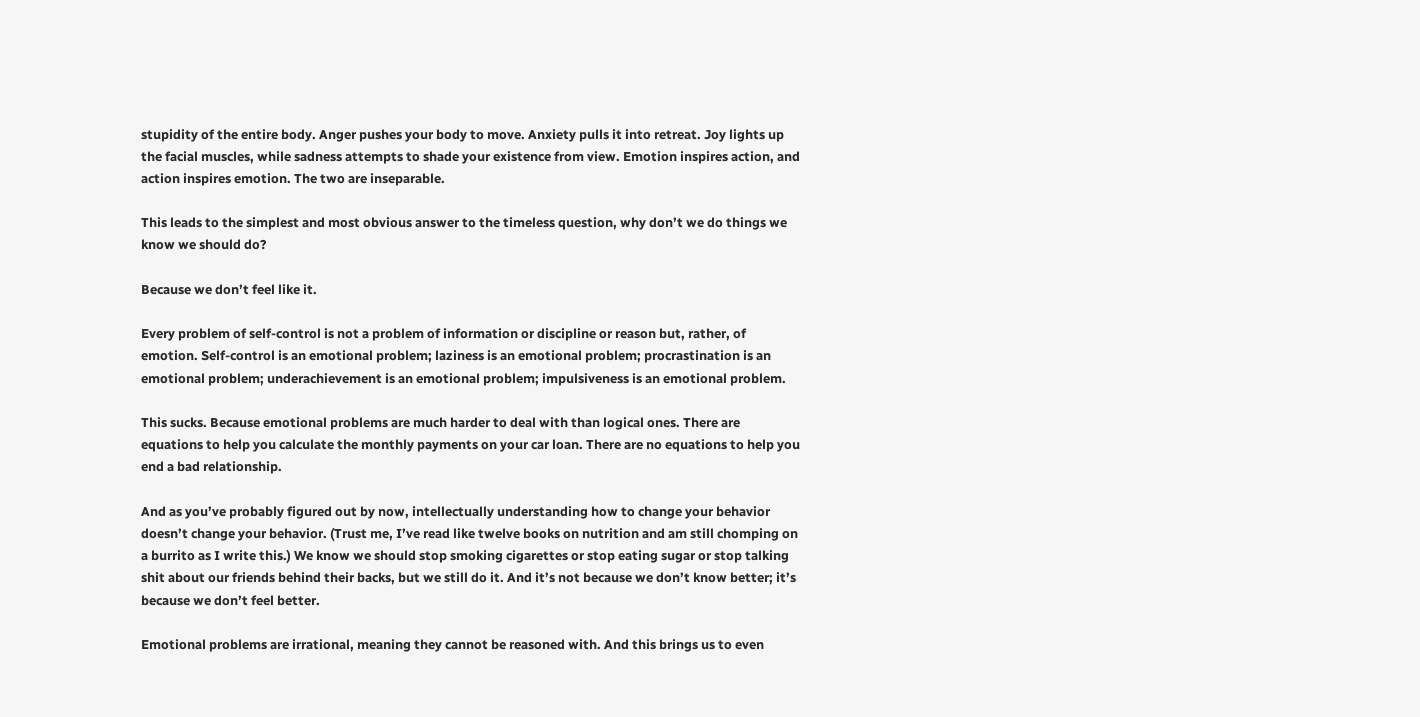stupidity of the entire body. Anger pushes your body to move. Anxiety pulls it into retreat. Joy lights up the facial muscles, while sadness attempts to shade your existence from view. Emotion inspires action, and action inspires emotion. The two are inseparable.

This leads to the simplest and most obvious answer to the timeless question, why don’t we do things we know we should do?

Because we don’t feel like it.

Every problem of self-control is not a problem of information or discipline or reason but, rather, of emotion. Self-control is an emotional problem; laziness is an emotional problem; procrastination is an emotional problem; underachievement is an emotional problem; impulsiveness is an emotional problem.

This sucks. Because emotional problems are much harder to deal with than logical ones. There are equations to help you calculate the monthly payments on your car loan. There are no equations to help you end a bad relationship.

And as you’ve probably figured out by now, intellectually understanding how to change your behavior doesn’t change your behavior. (Trust me, I’ve read like twelve books on nutrition and am still chomping on a burrito as I write this.) We know we should stop smoking cigarettes or stop eating sugar or stop talking shit about our friends behind their backs, but we still do it. And it’s not because we don’t know better; it’s because we don’t feel better.

Emotional problems are irrational, meaning they cannot be reasoned with. And this brings us to even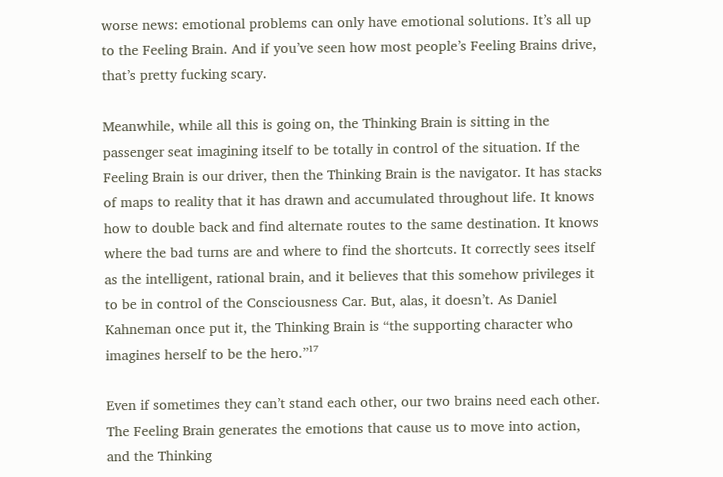worse news: emotional problems can only have emotional solutions. It’s all up to the Feeling Brain. And if you’ve seen how most people’s Feeling Brains drive, that’s pretty fucking scary.

Meanwhile, while all this is going on, the Thinking Brain is sitting in the passenger seat imagining itself to be totally in control of the situation. If the Feeling Brain is our driver, then the Thinking Brain is the navigator. It has stacks of maps to reality that it has drawn and accumulated throughout life. It knows how to double back and find alternate routes to the same destination. It knows where the bad turns are and where to find the shortcuts. It correctly sees itself as the intelligent, rational brain, and it believes that this somehow privileges it to be in control of the Consciousness Car. But, alas, it doesn’t. As Daniel Kahneman once put it, the Thinking Brain is “the supporting character who imagines herself to be the hero.”¹⁷

Even if sometimes they can’t stand each other, our two brains need each other. The Feeling Brain generates the emotions that cause us to move into action, and the Thinking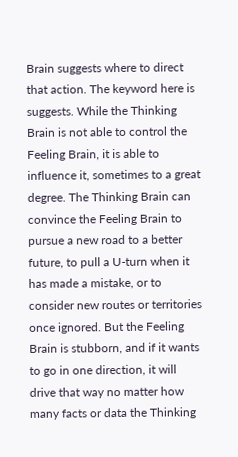Brain suggests where to direct that action. The keyword here is suggests. While the Thinking Brain is not able to control the Feeling Brain, it is able to influence it, sometimes to a great degree. The Thinking Brain can convince the Feeling Brain to pursue a new road to a better future, to pull a U-turn when it has made a mistake, or to consider new routes or territories once ignored. But the Feeling Brain is stubborn, and if it wants to go in one direction, it will drive that way no matter how many facts or data the Thinking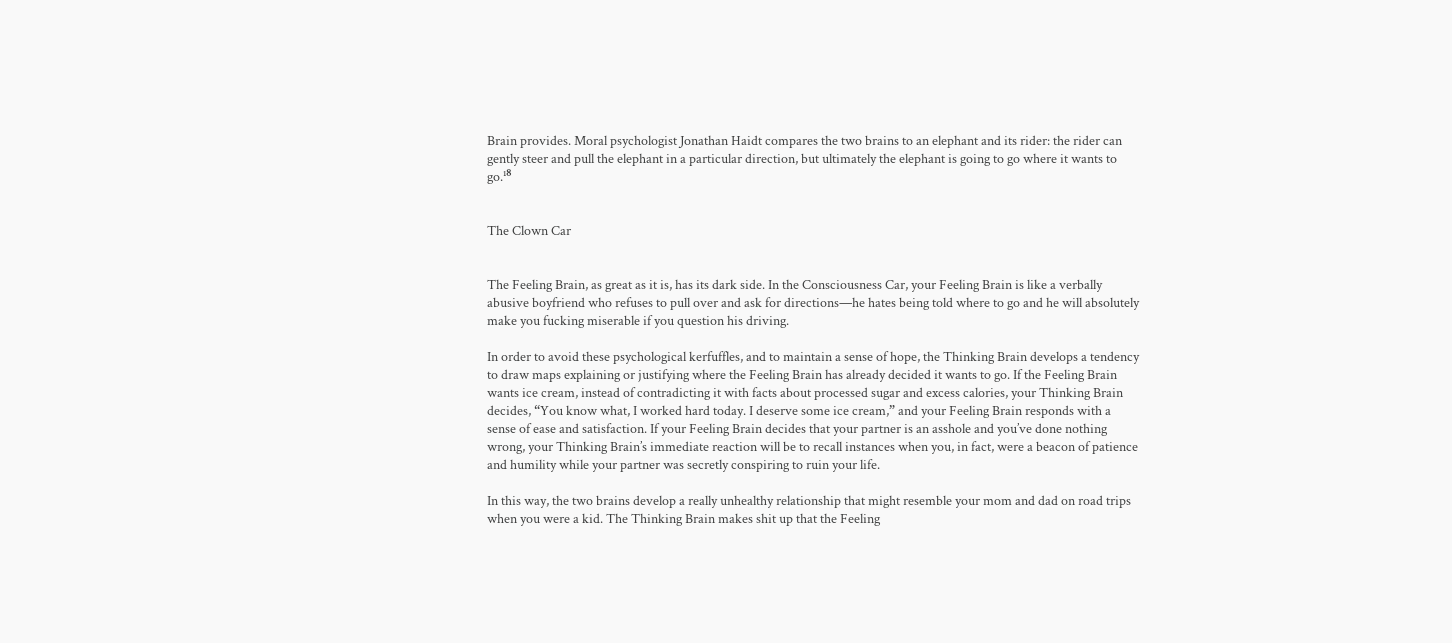Brain provides. Moral psychologist Jonathan Haidt compares the two brains to an elephant and its rider: the rider can gently steer and pull the elephant in a particular direction, but ultimately the elephant is going to go where it wants to go.¹⁸


The Clown Car


The Feeling Brain, as great as it is, has its dark side. In the Consciousness Car, your Feeling Brain is like a verbally abusive boyfriend who refuses to pull over and ask for directions—he hates being told where to go and he will absolutely make you fucking miserable if you question his driving.

In order to avoid these psychological kerfuffles, and to maintain a sense of hope, the Thinking Brain develops a tendency to draw maps explaining or justifying where the Feeling Brain has already decided it wants to go. If the Feeling Brain wants ice cream, instead of contradicting it with facts about processed sugar and excess calories, your Thinking Brain decides, “You know what, I worked hard today. I deserve some ice cream,” and your Feeling Brain responds with a sense of ease and satisfaction. If your Feeling Brain decides that your partner is an asshole and you’ve done nothing wrong, your Thinking Brain’s immediate reaction will be to recall instances when you, in fact, were a beacon of patience and humility while your partner was secretly conspiring to ruin your life.

In this way, the two brains develop a really unhealthy relationship that might resemble your mom and dad on road trips when you were a kid. The Thinking Brain makes shit up that the Feeling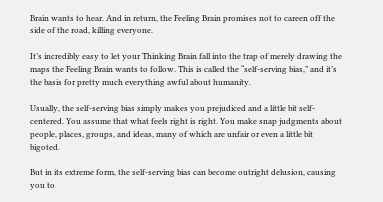Brain wants to hear. And in return, the Feeling Brain promises not to careen off the side of the road, killing everyone.

It’s incredibly easy to let your Thinking Brain fall into the trap of merely drawing the maps the Feeling Brain wants to follow. This is called the “self-serving bias,” and it’s the basis for pretty much everything awful about humanity.

Usually, the self-serving bias simply makes you prejudiced and a little bit self-centered. You assume that what feels right is right. You make snap judgments about people, places, groups, and ideas, many of which are unfair or even a little bit bigoted.

But in its extreme form, the self-serving bias can become outright delusion, causing you to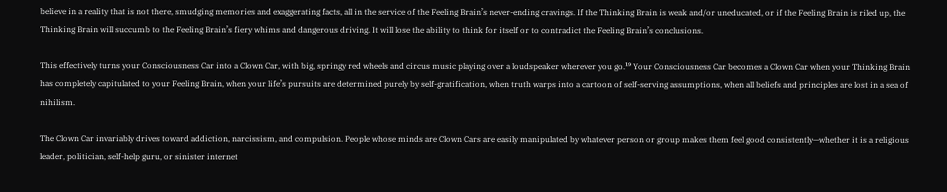believe in a reality that is not there, smudging memories and exaggerating facts, all in the service of the Feeling Brain’s never-ending cravings. If the Thinking Brain is weak and/or uneducated, or if the Feeling Brain is riled up, the Thinking Brain will succumb to the Feeling Brain’s fiery whims and dangerous driving. It will lose the ability to think for itself or to contradict the Feeling Brain’s conclusions.

This effectively turns your Consciousness Car into a Clown Car, with big, springy red wheels and circus music playing over a loudspeaker wherever you go.¹⁹ Your Consciousness Car becomes a Clown Car when your Thinking Brain has completely capitulated to your Feeling Brain, when your life’s pursuits are determined purely by self-gratification, when truth warps into a cartoon of self-serving assumptions, when all beliefs and principles are lost in a sea of nihilism.

The Clown Car invariably drives toward addiction, narcissism, and compulsion. People whose minds are Clown Cars are easily manipulated by whatever person or group makes them feel good consistently—whether it is a religious leader, politician, self-help guru, or sinister internet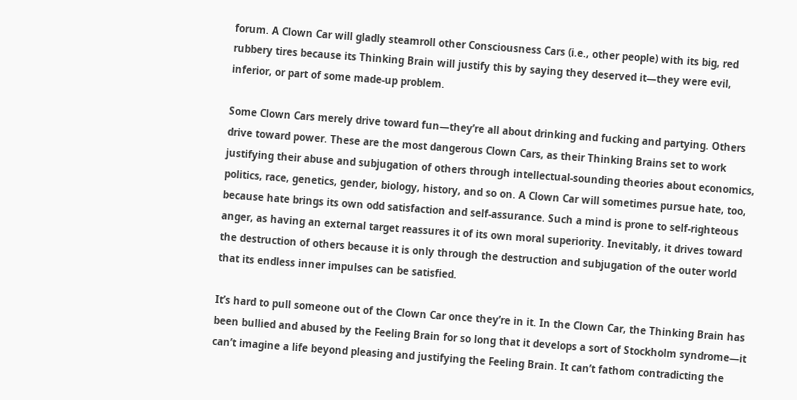forum. A Clown Car will gladly steamroll other Consciousness Cars (i.e., other people) with its big, red rubbery tires because its Thinking Brain will justify this by saying they deserved it—they were evil, inferior, or part of some made-up problem.

Some Clown Cars merely drive toward fun—they’re all about drinking and fucking and partying. Others drive toward power. These are the most dangerous Clown Cars, as their Thinking Brains set to work justifying their abuse and subjugation of others through intellectual-sounding theories about economics, politics, race, genetics, gender, biology, history, and so on. A Clown Car will sometimes pursue hate, too, because hate brings its own odd satisfaction and self-assurance. Such a mind is prone to self-righteous anger, as having an external target reassures it of its own moral superiority. Inevitably, it drives toward the destruction of others because it is only through the destruction and subjugation of the outer world that its endless inner impulses can be satisfied.

It’s hard to pull someone out of the Clown Car once they’re in it. In the Clown Car, the Thinking Brain has been bullied and abused by the Feeling Brain for so long that it develops a sort of Stockholm syndrome—it can’t imagine a life beyond pleasing and justifying the Feeling Brain. It can’t fathom contradicting the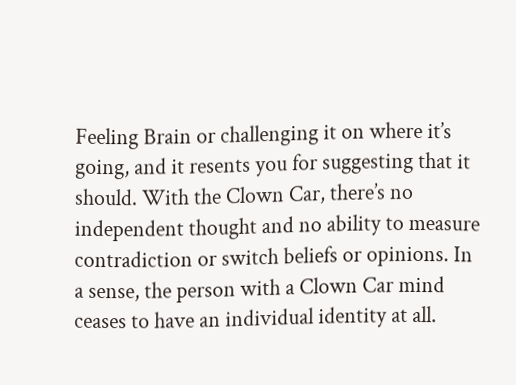Feeling Brain or challenging it on where it’s going, and it resents you for suggesting that it should. With the Clown Car, there’s no independent thought and no ability to measure contradiction or switch beliefs or opinions. In a sense, the person with a Clown Car mind ceases to have an individual identity at all.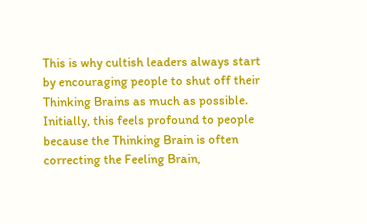This is why cultish leaders always start by encouraging people to shut off their Thinking Brains as much as possible. Initially, this feels profound to people because the Thinking Brain is often correcting the Feeling Brain,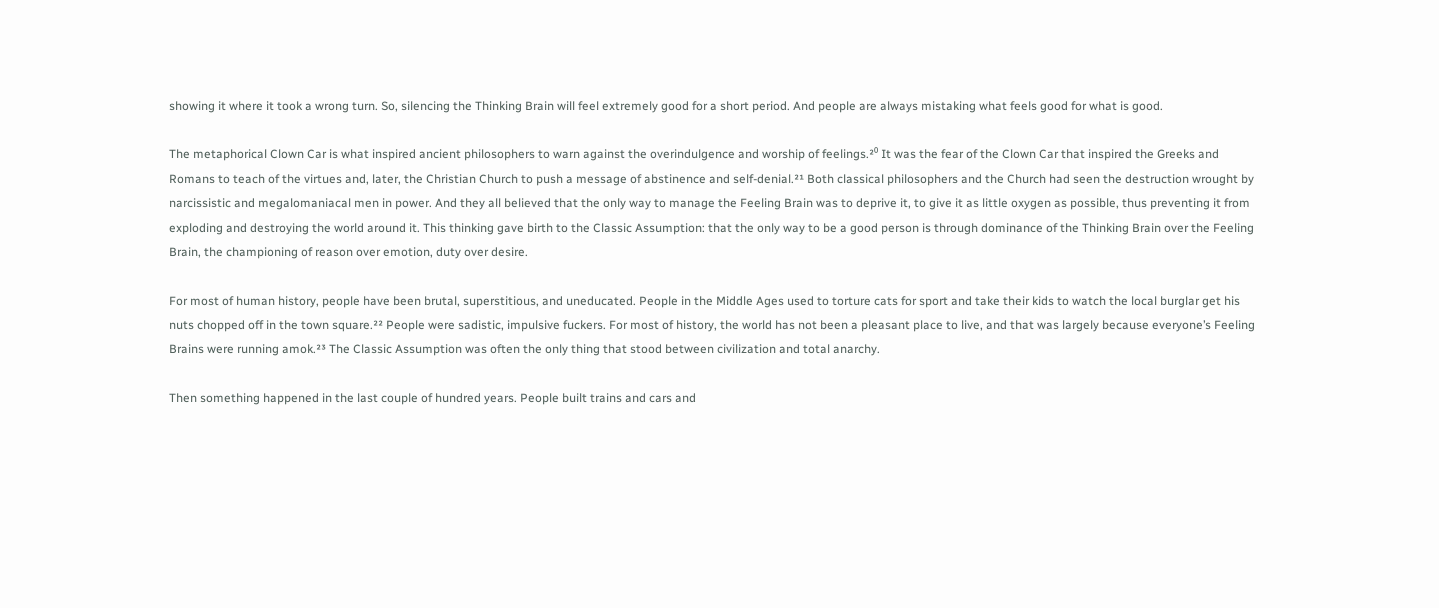showing it where it took a wrong turn. So, silencing the Thinking Brain will feel extremely good for a short period. And people are always mistaking what feels good for what is good.

The metaphorical Clown Car is what inspired ancient philosophers to warn against the overindulgence and worship of feelings.²⁰ It was the fear of the Clown Car that inspired the Greeks and Romans to teach of the virtues and, later, the Christian Church to push a message of abstinence and self-denial.²¹ Both classical philosophers and the Church had seen the destruction wrought by narcissistic and megalomaniacal men in power. And they all believed that the only way to manage the Feeling Brain was to deprive it, to give it as little oxygen as possible, thus preventing it from exploding and destroying the world around it. This thinking gave birth to the Classic Assumption: that the only way to be a good person is through dominance of the Thinking Brain over the Feeling Brain, the championing of reason over emotion, duty over desire.

For most of human history, people have been brutal, superstitious, and uneducated. People in the Middle Ages used to torture cats for sport and take their kids to watch the local burglar get his nuts chopped off in the town square.²² People were sadistic, impulsive fuckers. For most of history, the world has not been a pleasant place to live, and that was largely because everyone’s Feeling Brains were running amok.²³ The Classic Assumption was often the only thing that stood between civilization and total anarchy.

Then something happened in the last couple of hundred years. People built trains and cars and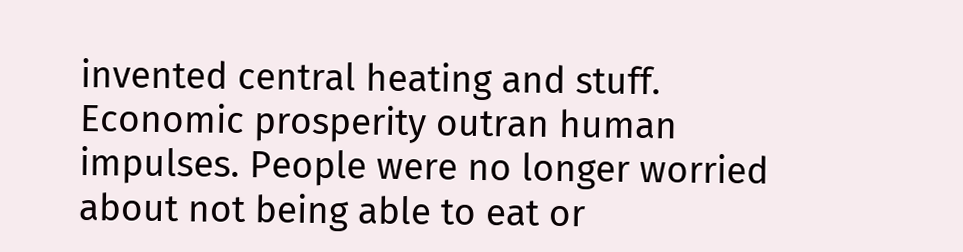invented central heating and stuff. Economic prosperity outran human impulses. People were no longer worried about not being able to eat or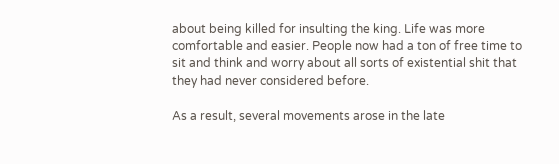about being killed for insulting the king. Life was more comfortable and easier. People now had a ton of free time to sit and think and worry about all sorts of existential shit that they had never considered before.

As a result, several movements arose in the late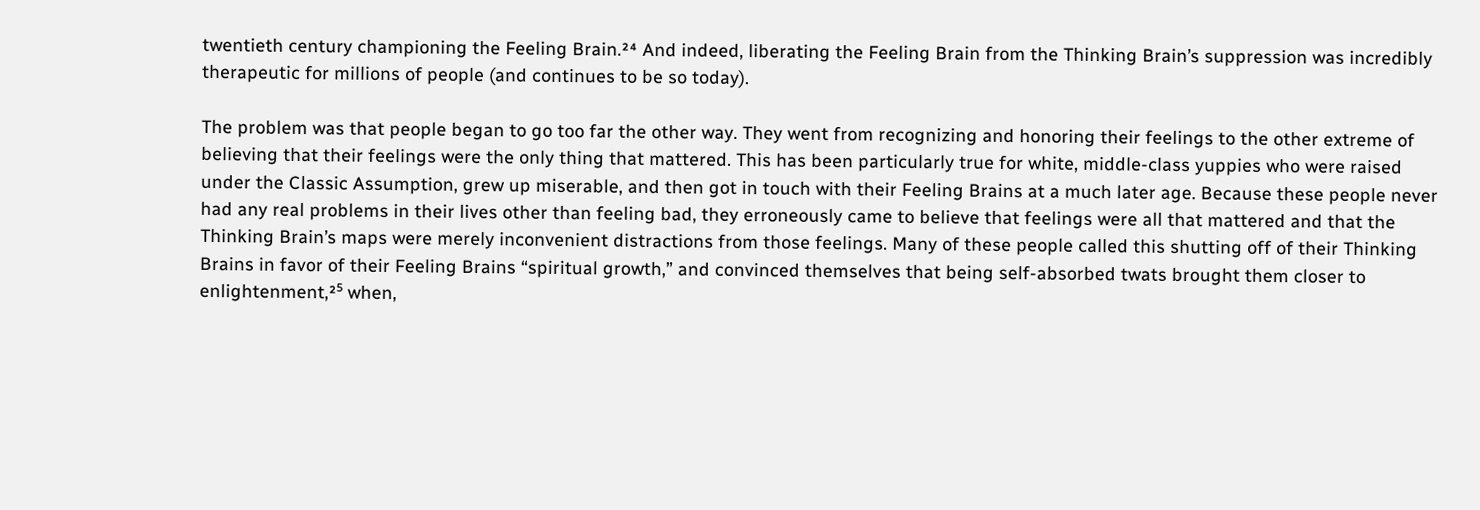twentieth century championing the Feeling Brain.²⁴ And indeed, liberating the Feeling Brain from the Thinking Brain’s suppression was incredibly therapeutic for millions of people (and continues to be so today).

The problem was that people began to go too far the other way. They went from recognizing and honoring their feelings to the other extreme of believing that their feelings were the only thing that mattered. This has been particularly true for white, middle-class yuppies who were raised under the Classic Assumption, grew up miserable, and then got in touch with their Feeling Brains at a much later age. Because these people never had any real problems in their lives other than feeling bad, they erroneously came to believe that feelings were all that mattered and that the Thinking Brain’s maps were merely inconvenient distractions from those feelings. Many of these people called this shutting off of their Thinking Brains in favor of their Feeling Brains “spiritual growth,” and convinced themselves that being self-absorbed twats brought them closer to enlightenment,²⁵ when,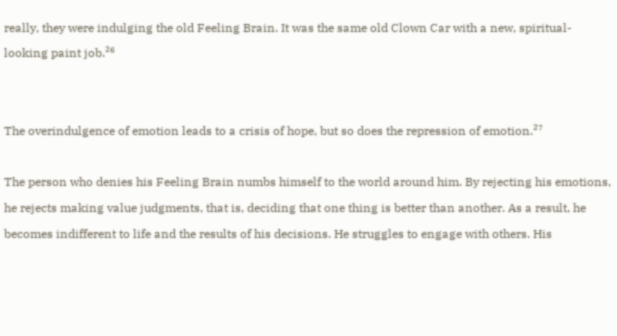really, they were indulging the old Feeling Brain. It was the same old Clown Car with a new, spiritual-looking paint job.²⁶


The overindulgence of emotion leads to a crisis of hope, but so does the repression of emotion.²⁷

The person who denies his Feeling Brain numbs himself to the world around him. By rejecting his emotions, he rejects making value judgments, that is, deciding that one thing is better than another. As a result, he becomes indifferent to life and the results of his decisions. He struggles to engage with others. His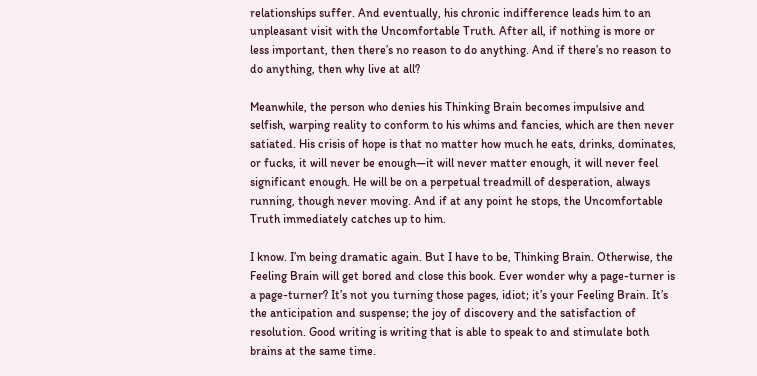relationships suffer. And eventually, his chronic indifference leads him to an unpleasant visit with the Uncomfortable Truth. After all, if nothing is more or less important, then there’s no reason to do anything. And if there’s no reason to do anything, then why live at all?

Meanwhile, the person who denies his Thinking Brain becomes impulsive and selfish, warping reality to conform to his whims and fancies, which are then never satiated. His crisis of hope is that no matter how much he eats, drinks, dominates, or fucks, it will never be enough—it will never matter enough, it will never feel significant enough. He will be on a perpetual treadmill of desperation, always running, though never moving. And if at any point he stops, the Uncomfortable Truth immediately catches up to him.

I know. I’m being dramatic again. But I have to be, Thinking Brain. Otherwise, the Feeling Brain will get bored and close this book. Ever wonder why a page-turner is a page-turner? It’s not you turning those pages, idiot; it’s your Feeling Brain. It’s the anticipation and suspense; the joy of discovery and the satisfaction of resolution. Good writing is writing that is able to speak to and stimulate both brains at the same time.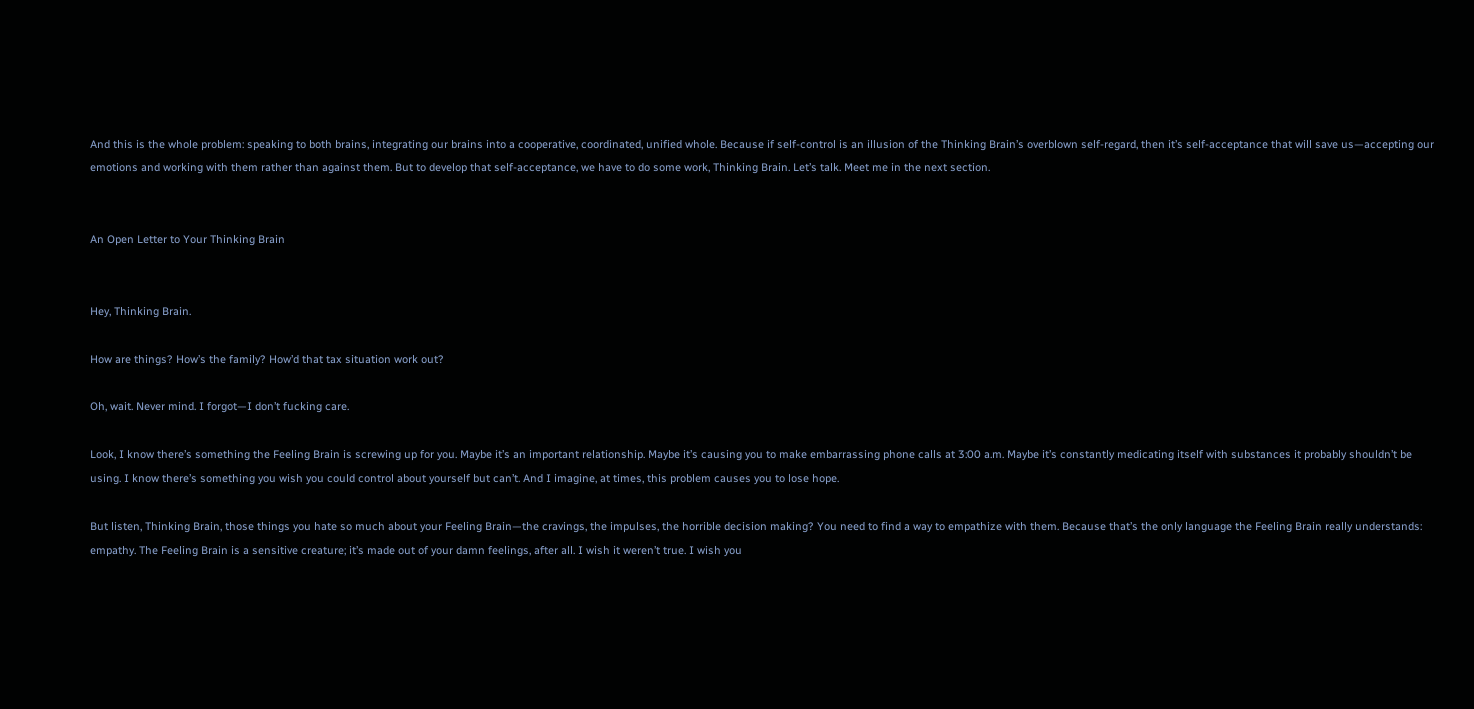And this is the whole problem: speaking to both brains, integrating our brains into a cooperative, coordinated, unified whole. Because if self-control is an illusion of the Thinking Brain’s overblown self-regard, then it’s self-acceptance that will save us—accepting our emotions and working with them rather than against them. But to develop that self-acceptance, we have to do some work, Thinking Brain. Let’s talk. Meet me in the next section.


An Open Letter to Your Thinking Brain


Hey, Thinking Brain.

How are things? How’s the family? How’d that tax situation work out?

Oh, wait. Never mind. I forgot—I don’t fucking care.

Look, I know there’s something the Feeling Brain is screwing up for you. Maybe it’s an important relationship. Maybe it’s causing you to make embarrassing phone calls at 3:00 a.m. Maybe it’s constantly medicating itself with substances it probably shouldn’t be using. I know there’s something you wish you could control about yourself but can’t. And I imagine, at times, this problem causes you to lose hope.

But listen, Thinking Brain, those things you hate so much about your Feeling Brain—the cravings, the impulses, the horrible decision making? You need to find a way to empathize with them. Because that’s the only language the Feeling Brain really understands: empathy. The Feeling Brain is a sensitive creature; it’s made out of your damn feelings, after all. I wish it weren’t true. I wish you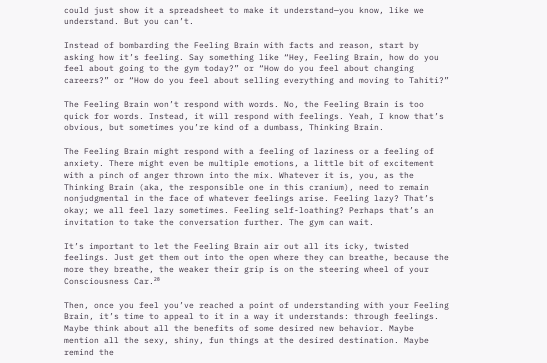could just show it a spreadsheet to make it understand—you know, like we understand. But you can’t.

Instead of bombarding the Feeling Brain with facts and reason, start by asking how it’s feeling. Say something like “Hey, Feeling Brain, how do you feel about going to the gym today?” or “How do you feel about changing careers?” or “How do you feel about selling everything and moving to Tahiti?”

The Feeling Brain won’t respond with words. No, the Feeling Brain is too quick for words. Instead, it will respond with feelings. Yeah, I know that’s obvious, but sometimes you’re kind of a dumbass, Thinking Brain.

The Feeling Brain might respond with a feeling of laziness or a feeling of anxiety. There might even be multiple emotions, a little bit of excitement with a pinch of anger thrown into the mix. Whatever it is, you, as the Thinking Brain (aka, the responsible one in this cranium), need to remain nonjudgmental in the face of whatever feelings arise. Feeling lazy? That’s okay; we all feel lazy sometimes. Feeling self-loathing? Perhaps that’s an invitation to take the conversation further. The gym can wait.

It’s important to let the Feeling Brain air out all its icky, twisted feelings. Just get them out into the open where they can breathe, because the more they breathe, the weaker their grip is on the steering wheel of your Consciousness Car.²⁸

Then, once you feel you’ve reached a point of understanding with your Feeling Brain, it’s time to appeal to it in a way it understands: through feelings. Maybe think about all the benefits of some desired new behavior. Maybe mention all the sexy, shiny, fun things at the desired destination. Maybe remind the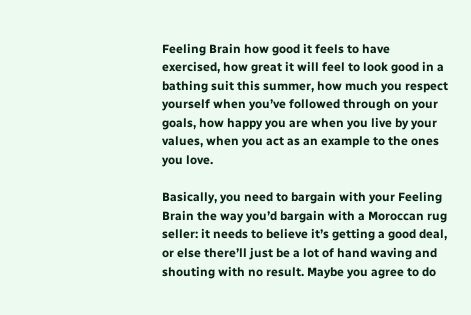Feeling Brain how good it feels to have exercised, how great it will feel to look good in a bathing suit this summer, how much you respect yourself when you’ve followed through on your goals, how happy you are when you live by your values, when you act as an example to the ones you love.

Basically, you need to bargain with your Feeling Brain the way you’d bargain with a Moroccan rug seller: it needs to believe it’s getting a good deal, or else there’ll just be a lot of hand waving and shouting with no result. Maybe you agree to do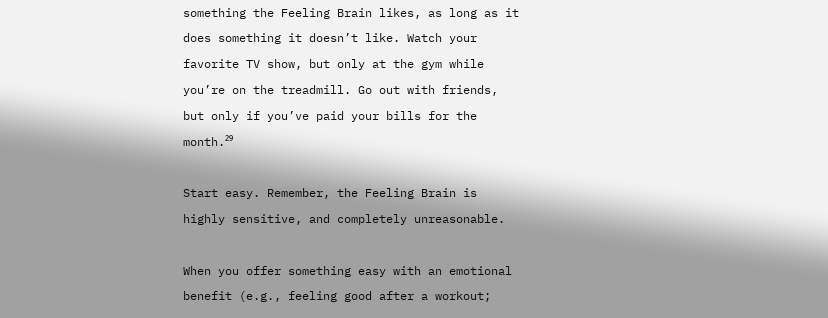something the Feeling Brain likes, as long as it does something it doesn’t like. Watch your favorite TV show, but only at the gym while you’re on the treadmill. Go out with friends, but only if you’ve paid your bills for the month.²⁹

Start easy. Remember, the Feeling Brain is highly sensitive, and completely unreasonable.

When you offer something easy with an emotional benefit (e.g., feeling good after a workout;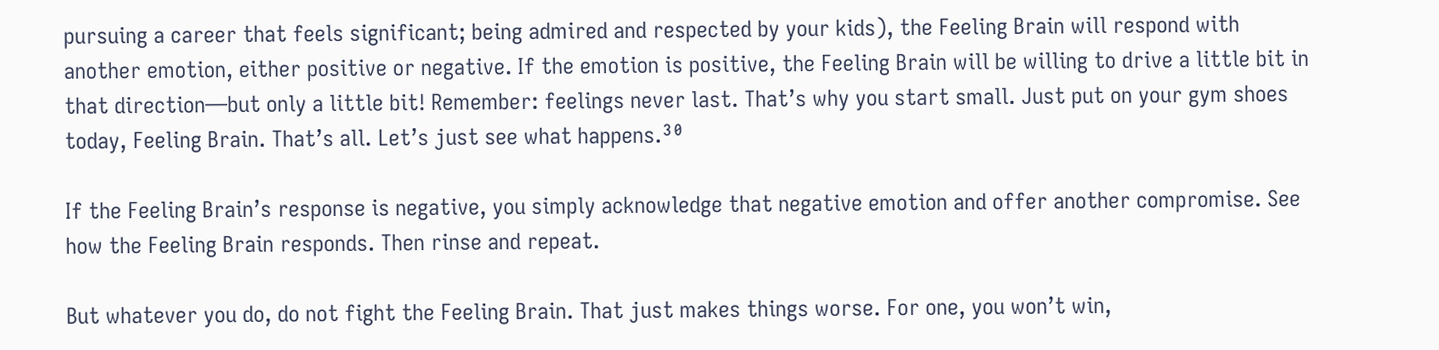pursuing a career that feels significant; being admired and respected by your kids), the Feeling Brain will respond with another emotion, either positive or negative. If the emotion is positive, the Feeling Brain will be willing to drive a little bit in that direction—but only a little bit! Remember: feelings never last. That’s why you start small. Just put on your gym shoes today, Feeling Brain. That’s all. Let’s just see what happens.³⁰

If the Feeling Brain’s response is negative, you simply acknowledge that negative emotion and offer another compromise. See how the Feeling Brain responds. Then rinse and repeat.

But whatever you do, do not fight the Feeling Brain. That just makes things worse. For one, you won’t win,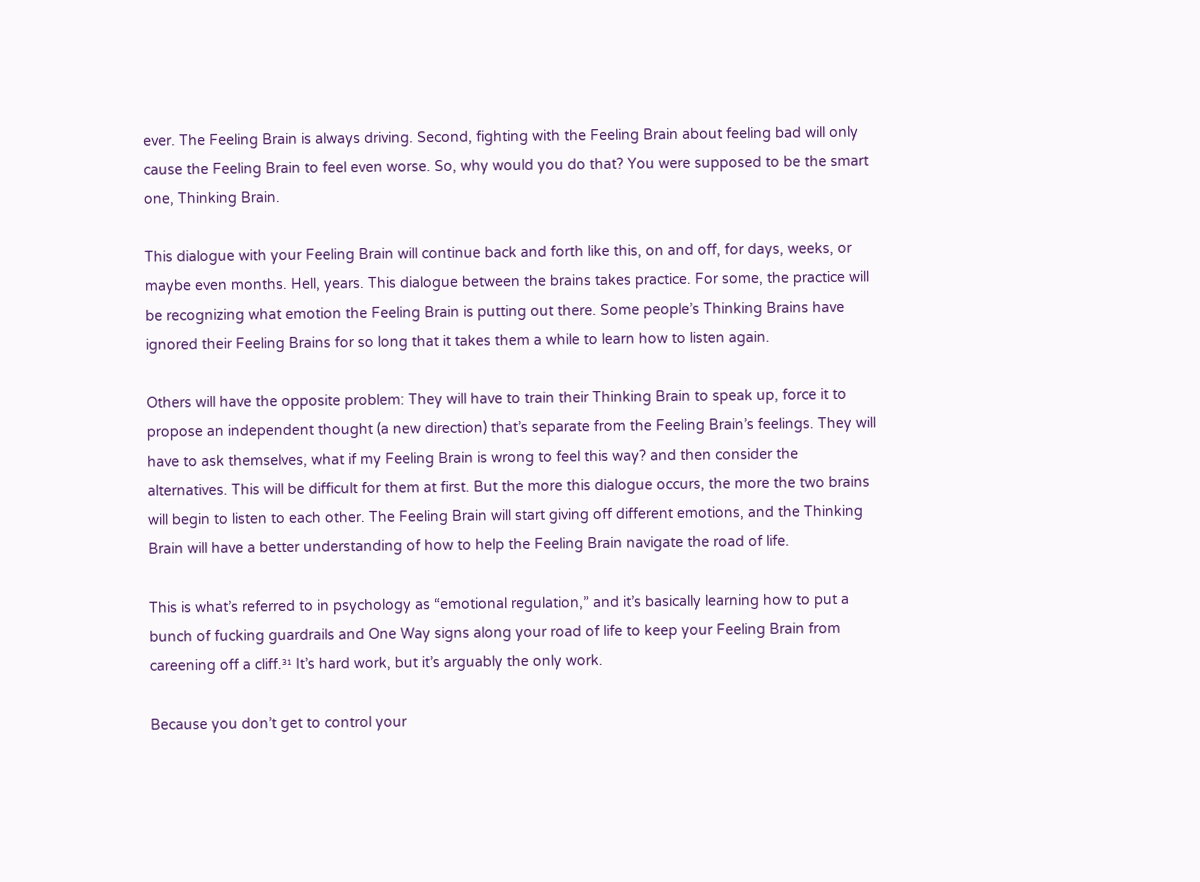ever. The Feeling Brain is always driving. Second, fighting with the Feeling Brain about feeling bad will only cause the Feeling Brain to feel even worse. So, why would you do that? You were supposed to be the smart one, Thinking Brain.

This dialogue with your Feeling Brain will continue back and forth like this, on and off, for days, weeks, or maybe even months. Hell, years. This dialogue between the brains takes practice. For some, the practice will be recognizing what emotion the Feeling Brain is putting out there. Some people’s Thinking Brains have ignored their Feeling Brains for so long that it takes them a while to learn how to listen again.

Others will have the opposite problem: They will have to train their Thinking Brain to speak up, force it to propose an independent thought (a new direction) that’s separate from the Feeling Brain’s feelings. They will have to ask themselves, what if my Feeling Brain is wrong to feel this way? and then consider the alternatives. This will be difficult for them at first. But the more this dialogue occurs, the more the two brains will begin to listen to each other. The Feeling Brain will start giving off different emotions, and the Thinking Brain will have a better understanding of how to help the Feeling Brain navigate the road of life.

This is what’s referred to in psychology as “emotional regulation,” and it’s basically learning how to put a bunch of fucking guardrails and One Way signs along your road of life to keep your Feeling Brain from careening off a cliff.³¹ It’s hard work, but it’s arguably the only work.

Because you don’t get to control your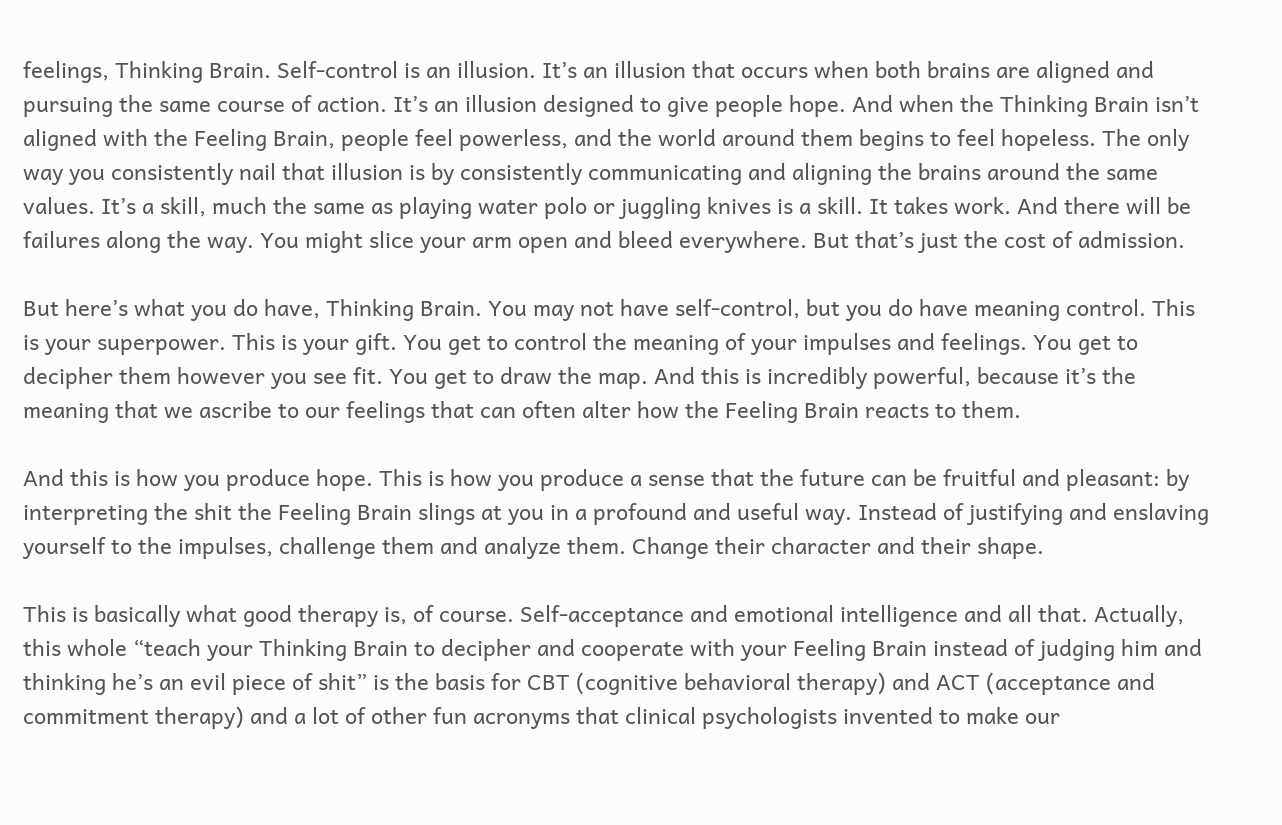feelings, Thinking Brain. Self-control is an illusion. It’s an illusion that occurs when both brains are aligned and pursuing the same course of action. It’s an illusion designed to give people hope. And when the Thinking Brain isn’t aligned with the Feeling Brain, people feel powerless, and the world around them begins to feel hopeless. The only way you consistently nail that illusion is by consistently communicating and aligning the brains around the same values. It’s a skill, much the same as playing water polo or juggling knives is a skill. It takes work. And there will be failures along the way. You might slice your arm open and bleed everywhere. But that’s just the cost of admission.

But here’s what you do have, Thinking Brain. You may not have self-control, but you do have meaning control. This is your superpower. This is your gift. You get to control the meaning of your impulses and feelings. You get to decipher them however you see fit. You get to draw the map. And this is incredibly powerful, because it’s the meaning that we ascribe to our feelings that can often alter how the Feeling Brain reacts to them.

And this is how you produce hope. This is how you produce a sense that the future can be fruitful and pleasant: by interpreting the shit the Feeling Brain slings at you in a profound and useful way. Instead of justifying and enslaving yourself to the impulses, challenge them and analyze them. Change their character and their shape.

This is basically what good therapy is, of course. Self-acceptance and emotional intelligence and all that. Actually, this whole “teach your Thinking Brain to decipher and cooperate with your Feeling Brain instead of judging him and thinking he’s an evil piece of shit” is the basis for CBT (cognitive behavioral therapy) and ACT (acceptance and commitment therapy) and a lot of other fun acronyms that clinical psychologists invented to make our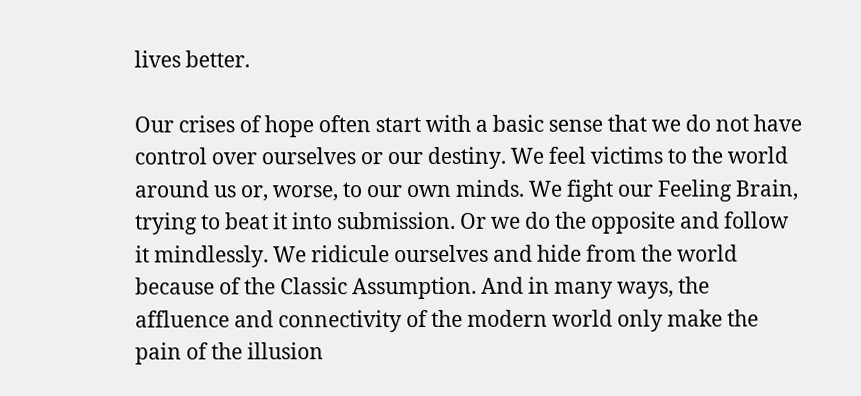lives better.

Our crises of hope often start with a basic sense that we do not have control over ourselves or our destiny. We feel victims to the world around us or, worse, to our own minds. We fight our Feeling Brain, trying to beat it into submission. Or we do the opposite and follow it mindlessly. We ridicule ourselves and hide from the world because of the Classic Assumption. And in many ways, the affluence and connectivity of the modern world only make the pain of the illusion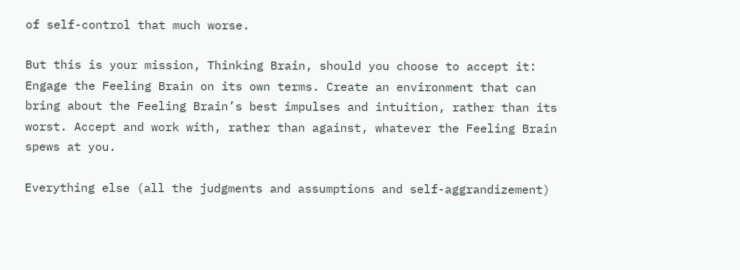of self-control that much worse.

But this is your mission, Thinking Brain, should you choose to accept it: Engage the Feeling Brain on its own terms. Create an environment that can bring about the Feeling Brain’s best impulses and intuition, rather than its worst. Accept and work with, rather than against, whatever the Feeling Brain spews at you.

Everything else (all the judgments and assumptions and self-aggrandizement)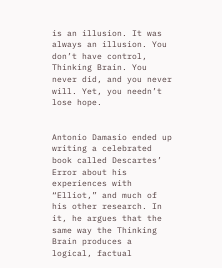is an illusion. It was always an illusion. You don’t have control, Thinking Brain. You never did, and you never will. Yet, you needn’t lose hope.


Antonio Damasio ended up writing a celebrated book called Descartes’ Error about his experiences with “Elliot,” and much of his other research. In it, he argues that the same way the Thinking Brain produces a logical, factual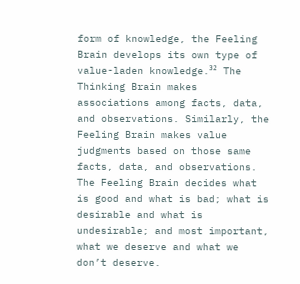form of knowledge, the Feeling Brain develops its own type of value-laden knowledge.³² The Thinking Brain makes associations among facts, data, and observations. Similarly, the Feeling Brain makes value judgments based on those same facts, data, and observations. The Feeling Brain decides what is good and what is bad; what is desirable and what is undesirable; and most important, what we deserve and what we don’t deserve.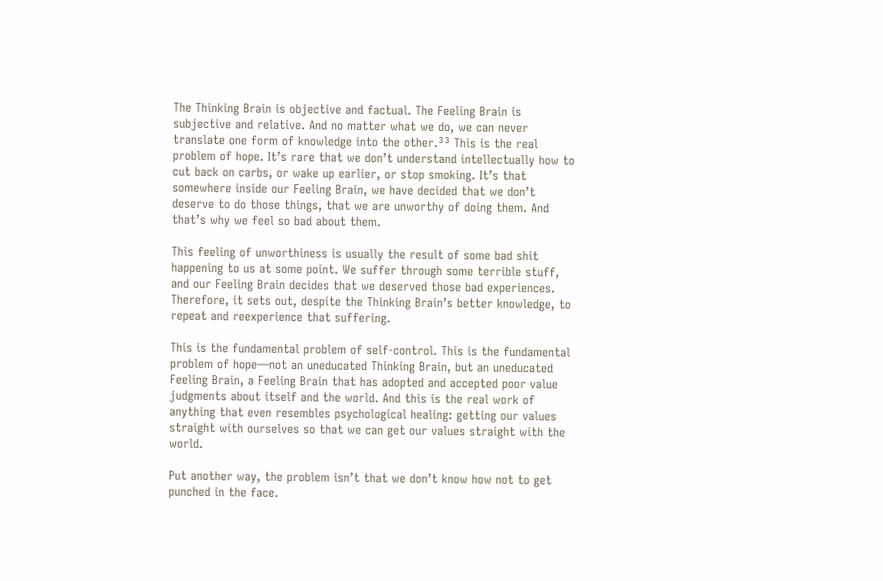The Thinking Brain is objective and factual. The Feeling Brain is subjective and relative. And no matter what we do, we can never translate one form of knowledge into the other.³³ This is the real problem of hope. It’s rare that we don’t understand intellectually how to cut back on carbs, or wake up earlier, or stop smoking. It’s that somewhere inside our Feeling Brain, we have decided that we don’t deserve to do those things, that we are unworthy of doing them. And that’s why we feel so bad about them.

This feeling of unworthiness is usually the result of some bad shit happening to us at some point. We suffer through some terrible stuff, and our Feeling Brain decides that we deserved those bad experiences. Therefore, it sets out, despite the Thinking Brain’s better knowledge, to repeat and reexperience that suffering.

This is the fundamental problem of self-control. This is the fundamental problem of hope—not an uneducated Thinking Brain, but an uneducated Feeling Brain, a Feeling Brain that has adopted and accepted poor value judgments about itself and the world. And this is the real work of anything that even resembles psychological healing: getting our values straight with ourselves so that we can get our values straight with the world.

Put another way, the problem isn’t that we don’t know how not to get punched in the face.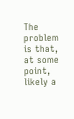The problem is that, at some point, likely a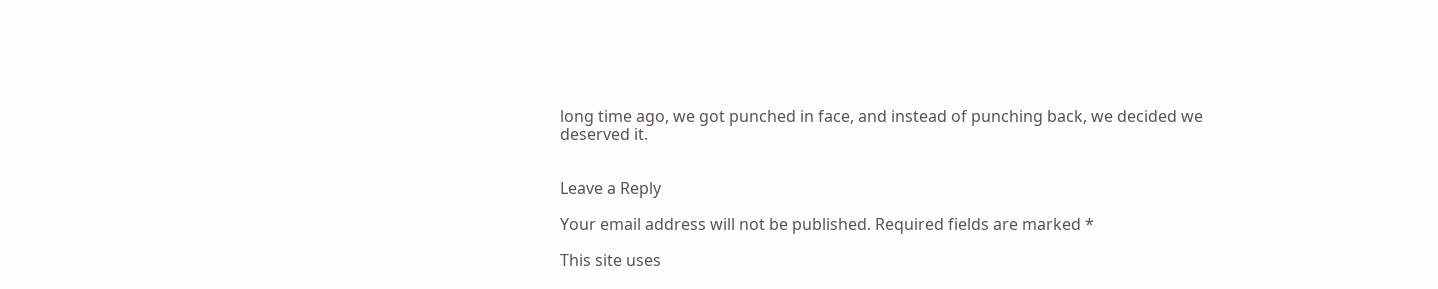long time ago, we got punched in face, and instead of punching back, we decided we deserved it.


Leave a Reply

Your email address will not be published. Required fields are marked *

This site uses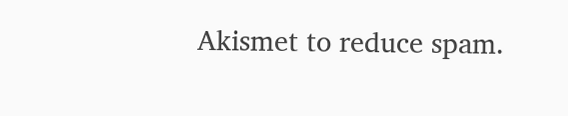Akismet to reduce spam.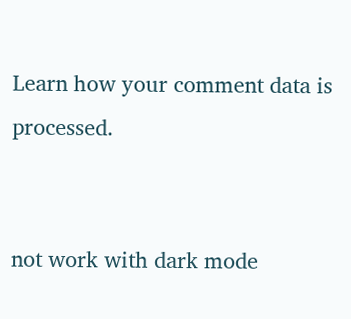Learn how your comment data is processed.


not work with dark mode